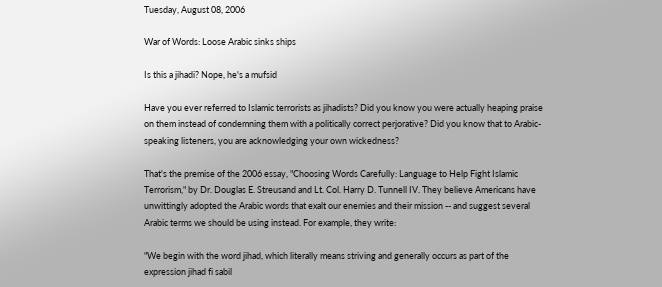Tuesday, August 08, 2006

War of Words: Loose Arabic sinks ships

Is this a jihadi? Nope, he's a mufsid

Have you ever referred to Islamic terrorists as jihadists? Did you know you were actually heaping praise on them instead of condemning them with a politically correct perjorative? Did you know that to Arabic-speaking listeners, you are acknowledging your own wickedness?

That's the premise of the 2006 essay, "Choosing Words Carefully: Language to Help Fight Islamic Terrorism," by Dr. Douglas E. Streusand and Lt. Col. Harry D. Tunnell IV. They believe Americans have unwittingly adopted the Arabic words that exalt our enemies and their mission -- and suggest several Arabic terms we should be using instead. For example, they write:

"We begin with the word jihad, which literally means striving and generally occurs as part of the expression jihad fi sabil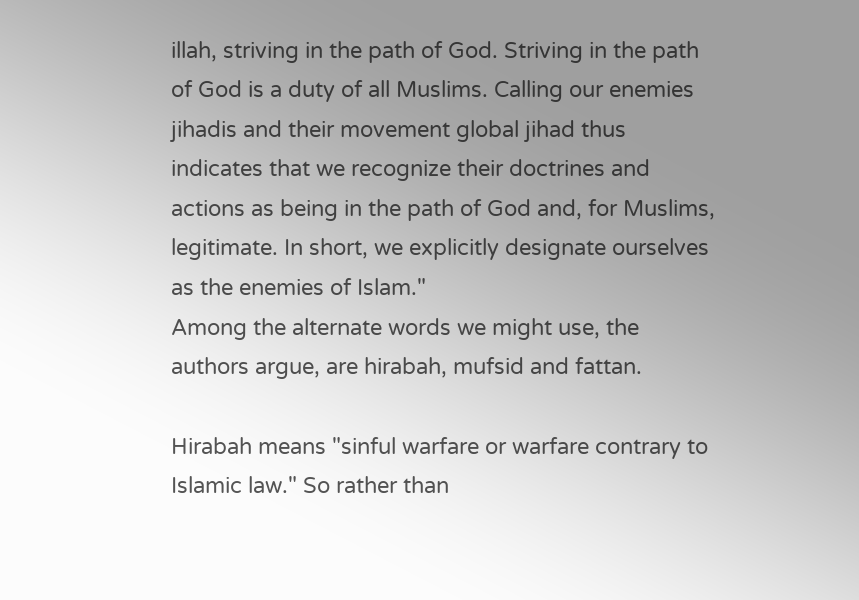illah, striving in the path of God. Striving in the path of God is a duty of all Muslims. Calling our enemies jihadis and their movement global jihad thus indicates that we recognize their doctrines and actions as being in the path of God and, for Muslims, legitimate. In short, we explicitly designate ourselves as the enemies of Islam."
Among the alternate words we might use, the authors argue, are hirabah, mufsid and fattan.

Hirabah means "sinful warfare or warfare contrary to Islamic law." So rather than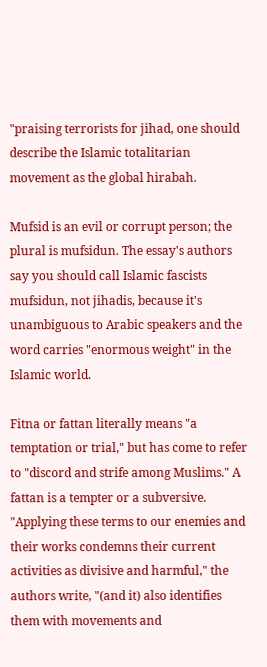"praising terrorists for jihad, one should describe the Islamic totalitarian movement as the global hirabah.

Mufsid is an evil or corrupt person; the plural is mufsidun. The essay's authors say you should call Islamic fascists mufsidun, not jihadis, because it's unambiguous to Arabic speakers and the word carries "enormous weight" in the Islamic world.

Fitna or fattan literally means "a temptation or trial," but has come to refer to "discord and strife among Muslims." A fattan is a tempter or a subversive. "Applying these terms to our enemies and their works condemns their current activities as divisive and harmful," the authors write, "(and it) also identifies them with movements and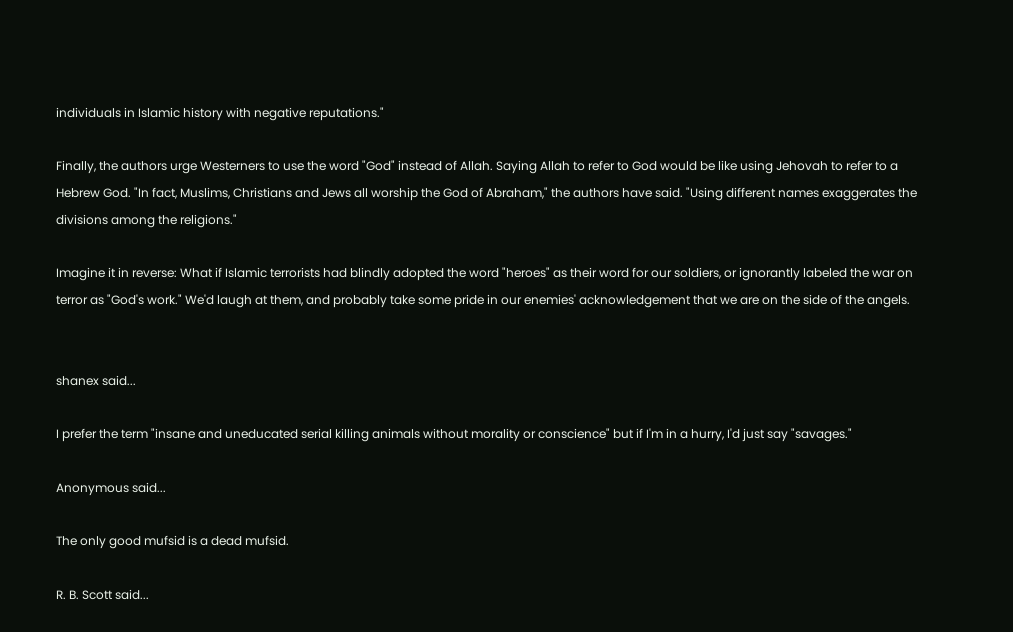individuals in Islamic history with negative reputations."

Finally, the authors urge Westerners to use the word "God" instead of Allah. Saying Allah to refer to God would be like using Jehovah to refer to a Hebrew God. "In fact, Muslims, Christians and Jews all worship the God of Abraham," the authors have said. "Using different names exaggerates the divisions among the religions."

Imagine it in reverse: What if Islamic terrorists had blindly adopted the word "heroes" as their word for our soldiers, or ignorantly labeled the war on terror as "God's work." We'd laugh at them, and probably take some pride in our enemies' acknowledgement that we are on the side of the angels.


shanex said...

I prefer the term "insane and uneducated serial killing animals without morality or conscience" but if I'm in a hurry, I'd just say "savages."

Anonymous said...

The only good mufsid is a dead mufsid.

R. B. Scott said...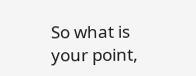So what is your point,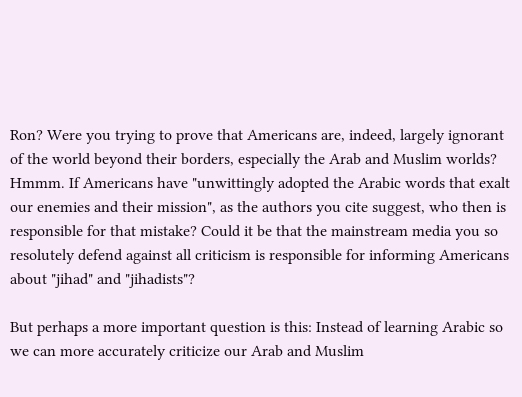Ron? Were you trying to prove that Americans are, indeed, largely ignorant of the world beyond their borders, especially the Arab and Muslim worlds? Hmmm. If Americans have "unwittingly adopted the Arabic words that exalt our enemies and their mission", as the authors you cite suggest, who then is responsible for that mistake? Could it be that the mainstream media you so resolutely defend against all criticism is responsible for informing Americans about "jihad" and "jihadists"?

But perhaps a more important question is this: Instead of learning Arabic so we can more accurately criticize our Arab and Muslim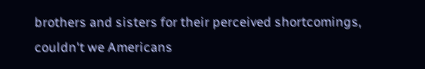brothers and sisters for their perceived shortcomings, couldn't we Americans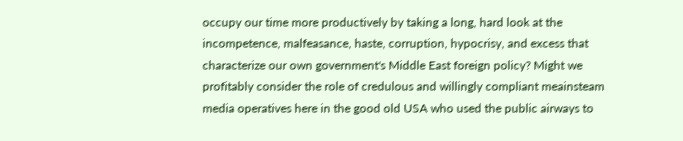occupy our time more productively by taking a long, hard look at the incompetence, malfeasance, haste, corruption, hypocrisy, and excess that characterize our own government's Middle East foreign policy? Might we profitably consider the role of credulous and willingly compliant meainsteam media operatives here in the good old USA who used the public airways to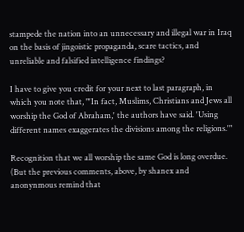stampede the nation into an unnecessary and illegal war in Iraq on the basis of jingoistic propaganda, scare tactics, and unreliable and falsified intelligence findings?

I have to give you credit for your next to last paragraph, in which you note that, "'In fact, Muslims, Christians and Jews all worship the God of Abraham,' the authors have said. 'Using different names exaggerates the divisions among the religions.'"

Recognition that we all worship the same God is long overdue. (But the previous comments, above, by shanex and anonynmous remind that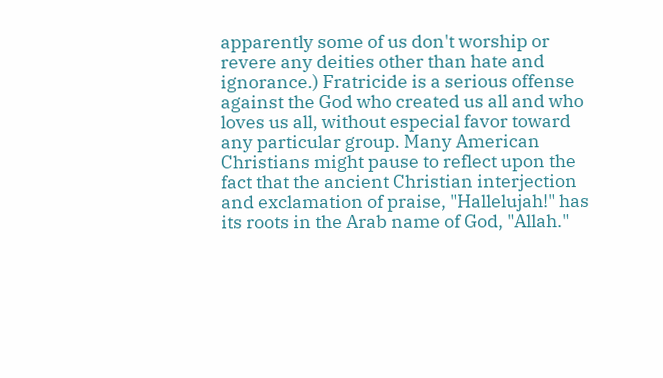apparently some of us don't worship or revere any deities other than hate and ignorance.) Fratricide is a serious offense against the God who created us all and who loves us all, without especial favor toward any particular group. Many American Christians might pause to reflect upon the fact that the ancient Christian interjection and exclamation of praise, "Hallelujah!" has its roots in the Arab name of God, "Allah."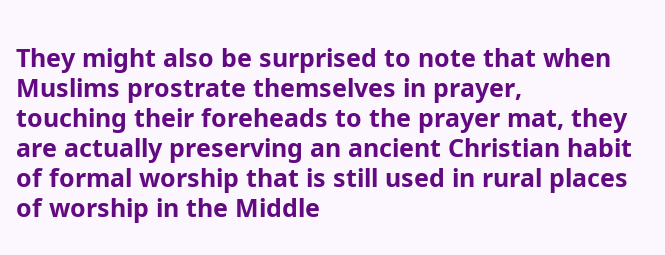They might also be surprised to note that when Muslims prostrate themselves in prayer, touching their foreheads to the prayer mat, they are actually preserving an ancient Christian habit of formal worship that is still used in rural places of worship in the Middle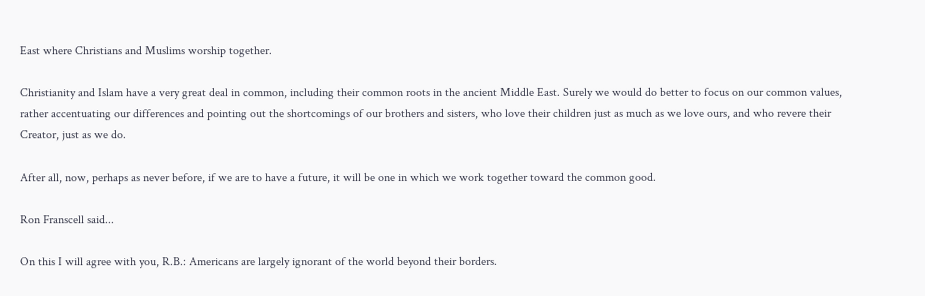East where Christians and Muslims worship together.

Christianity and Islam have a very great deal in common, including their common roots in the ancient Middle East. Surely we would do better to focus on our common values, rather accentuating our differences and pointing out the shortcomings of our brothers and sisters, who love their children just as much as we love ours, and who revere their Creator, just as we do.

After all, now, perhaps as never before, if we are to have a future, it will be one in which we work together toward the common good.

Ron Franscell said...

On this I will agree with you, R.B.: Americans are largely ignorant of the world beyond their borders.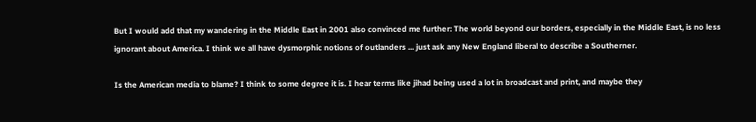But I would add that my wandering in the Middle East in 2001 also convinced me further: The world beyond our borders, especially in the Middle East, is no less ignorant about America. I think we all have dysmorphic notions of outlanders ... just ask any New England liberal to describe a Southerner.

Is the American media to blame? I think to some degree it is. I hear terms like jihad being used a lot in broadcast and print, and maybe they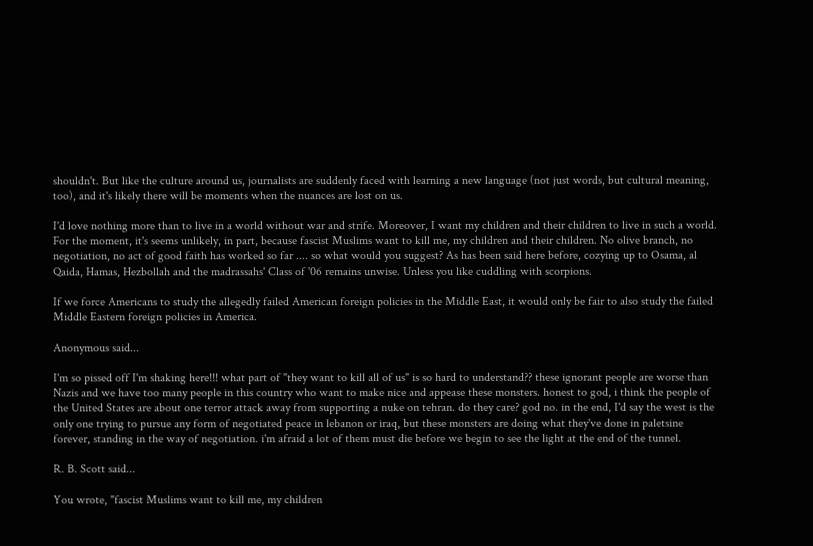shouldn't. But like the culture around us, journalists are suddenly faced with learning a new language (not just words, but cultural meaning, too), and it's likely there will be moments when the nuances are lost on us.

I'd love nothing more than to live in a world without war and strife. Moreover, I want my children and their children to live in such a world. For the moment, it's seems unlikely, in part, because fascist Muslims want to kill me, my children and their children. No olive branch, no negotiation, no act of good faith has worked so far .... so what would you suggest? As has been said here before, cozying up to Osama, al Qaida, Hamas, Hezbollah and the madrassahs' Class of '06 remains unwise. Unless you like cuddling with scorpions.

If we force Americans to study the allegedly failed American foreign policies in the Middle East, it would only be fair to also study the failed Middle Eastern foreign policies in America.

Anonymous said...

I'm so pissed off I'm shaking here!!! what part of "they want to kill all of us" is so hard to understand?? these ignorant people are worse than Nazis and we have too many people in this country who want to make nice and appease these monsters. honest to god, i think the people of the United States are about one terror attack away from supporting a nuke on tehran. do they care? god no. in the end, I'd say the west is the only one trying to pursue any form of negotiated peace in lebanon or iraq, but these monsters are doing what they've done in paletsine forever, standing in the way of negotiation. i'm afraid a lot of them must die before we begin to see the light at the end of the tunnel.

R. B. Scott said...

You wrote, "fascist Muslims want to kill me, my children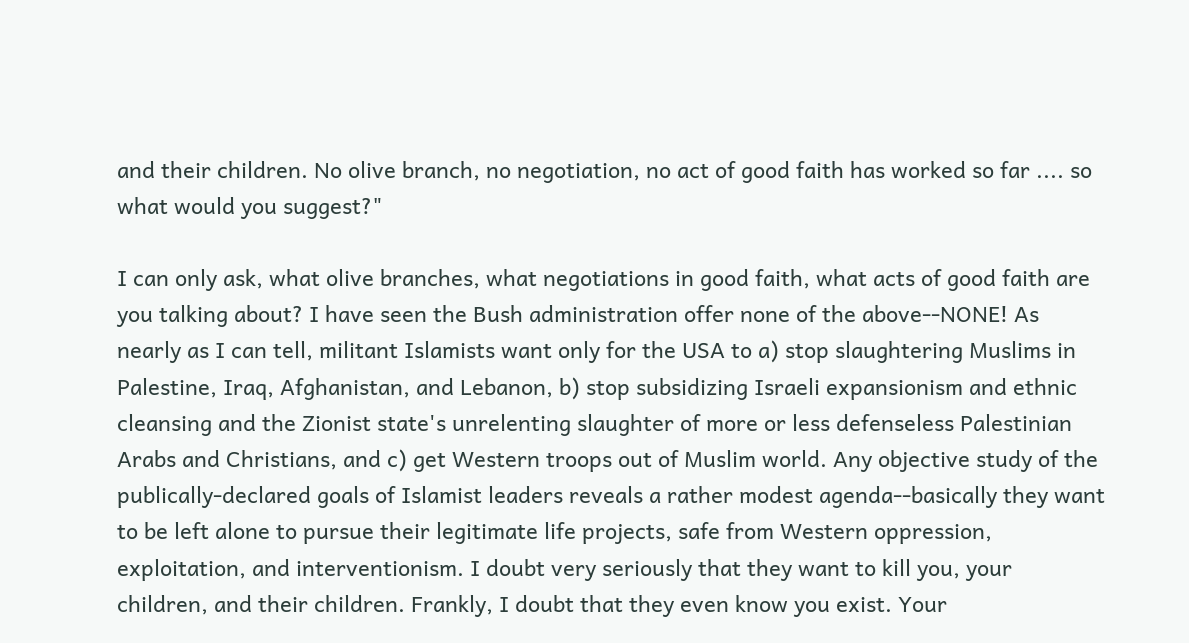and their children. No olive branch, no negotiation, no act of good faith has worked so far .... so what would you suggest?"

I can only ask, what olive branches, what negotiations in good faith, what acts of good faith are you talking about? I have seen the Bush administration offer none of the above--NONE! As nearly as I can tell, militant Islamists want only for the USA to a) stop slaughtering Muslims in Palestine, Iraq, Afghanistan, and Lebanon, b) stop subsidizing Israeli expansionism and ethnic cleansing and the Zionist state's unrelenting slaughter of more or less defenseless Palestinian Arabs and Christians, and c) get Western troops out of Muslim world. Any objective study of the publically-declared goals of Islamist leaders reveals a rather modest agenda--basically they want to be left alone to pursue their legitimate life projects, safe from Western oppression, exploitation, and interventionism. I doubt very seriously that they want to kill you, your children, and their children. Frankly, I doubt that they even know you exist. Your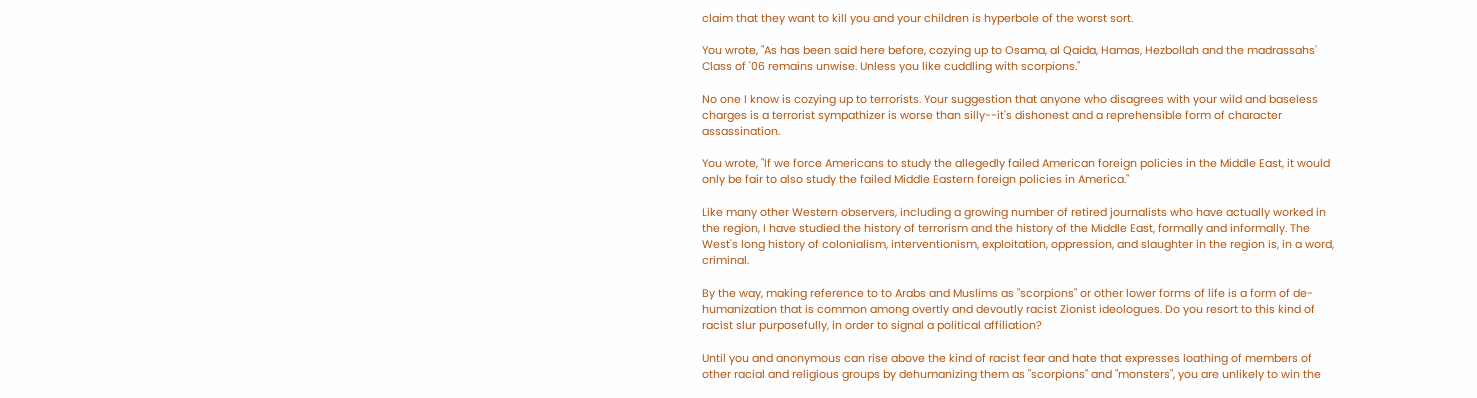claim that they want to kill you and your children is hyperbole of the worst sort.

You wrote, "As has been said here before, cozying up to Osama, al Qaida, Hamas, Hezbollah and the madrassahs' Class of '06 remains unwise. Unless you like cuddling with scorpions."

No one I know is cozying up to terrorists. Your suggestion that anyone who disagrees with your wild and baseless charges is a terrorist sympathizer is worse than silly--it's dishonest and a reprehensible form of character assassination.

You wrote, "If we force Americans to study the allegedly failed American foreign policies in the Middle East, it would only be fair to also study the failed Middle Eastern foreign policies in America."

Like many other Western observers, including a growing number of retired journalists who have actually worked in the region, I have studied the history of terrorism and the history of the Middle East, formally and informally. The West's long history of colonialism, interventionism, exploitation, oppression, and slaughter in the region is, in a word, criminal.

By the way, making reference to to Arabs and Muslims as "scorpions" or other lower forms of life is a form of de-humanization that is common among overtly and devoutly racist Zionist ideologues. Do you resort to this kind of racist slur purposefully, in order to signal a political affiliation?

Until you and anonymous can rise above the kind of racist fear and hate that expresses loathing of members of other racial and religious groups by dehumanizing them as "scorpions" and "monsters", you are unlikely to win the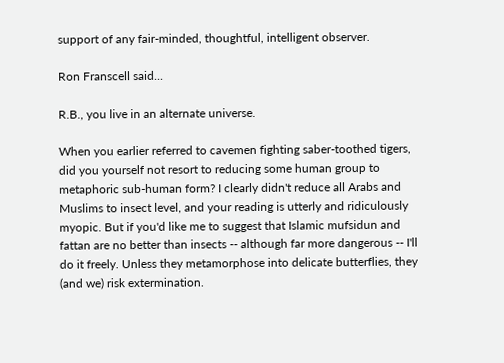support of any fair-minded, thoughtful, intelligent observer.

Ron Franscell said...

R.B., you live in an alternate universe.

When you earlier referred to cavemen fighting saber-toothed tigers, did you yourself not resort to reducing some human group to metaphoric sub-human form? I clearly didn't reduce all Arabs and Muslims to insect level, and your reading is utterly and ridiculously myopic. But if you'd like me to suggest that Islamic mufsidun and fattan are no better than insects -- although far more dangerous -- I'll do it freely. Unless they metamorphose into delicate butterflies, they (and we) risk extermination.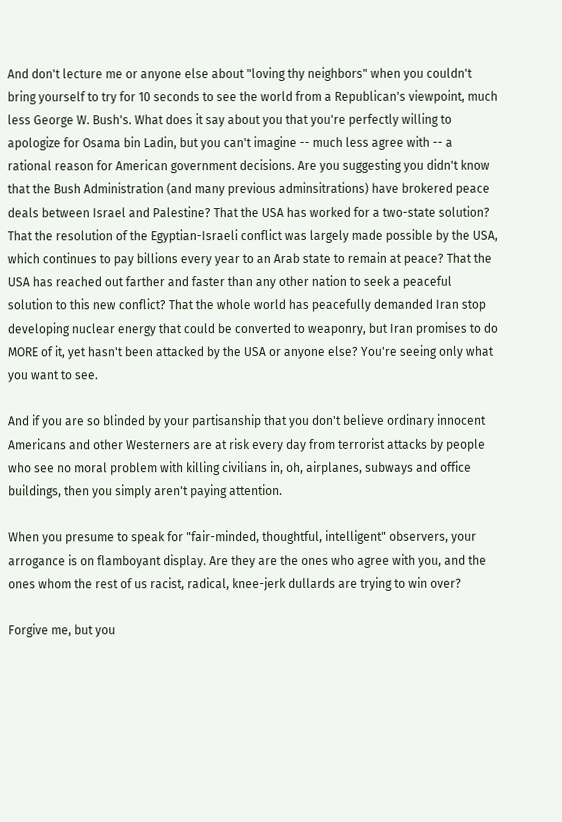And don't lecture me or anyone else about "loving thy neighbors" when you couldn't bring yourself to try for 10 seconds to see the world from a Republican's viewpoint, much less George W. Bush's. What does it say about you that you're perfectly willing to apologize for Osama bin Ladin, but you can't imagine -- much less agree with -- a rational reason for American government decisions. Are you suggesting you didn't know that the Bush Administration (and many previous adminsitrations) have brokered peace deals between Israel and Palestine? That the USA has worked for a two-state solution? That the resolution of the Egyptian-Israeli conflict was largely made possible by the USA, which continues to pay billions every year to an Arab state to remain at peace? That the USA has reached out farther and faster than any other nation to seek a peaceful solution to this new conflict? That the whole world has peacefully demanded Iran stop developing nuclear energy that could be converted to weaponry, but Iran promises to do MORE of it, yet hasn't been attacked by the USA or anyone else? You're seeing only what you want to see.

And if you are so blinded by your partisanship that you don't believe ordinary innocent Americans and other Westerners are at risk every day from terrorist attacks by people who see no moral problem with killing civilians in, oh, airplanes, subways and office buildings, then you simply aren't paying attention.

When you presume to speak for "fair-minded, thoughtful, intelligent" observers, your arrogance is on flamboyant display. Are they are the ones who agree with you, and the ones whom the rest of us racist, radical, knee-jerk dullards are trying to win over?

Forgive me, but you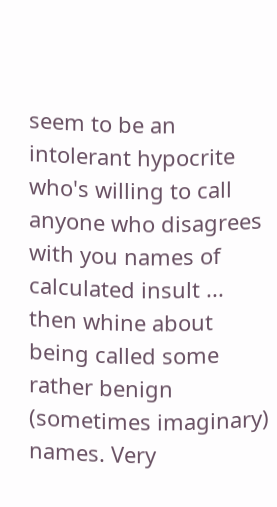seem to be an intolerant hypocrite who's willing to call anyone who disagrees with you names of calculated insult ... then whine about being called some rather benign (sometimes imaginary) names. Very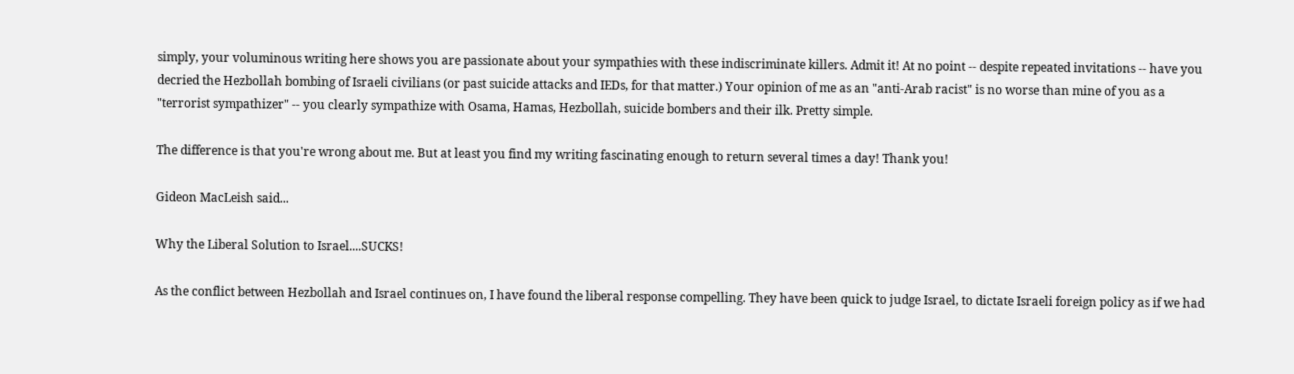simply, your voluminous writing here shows you are passionate about your sympathies with these indiscriminate killers. Admit it! At no point -- despite repeated invitations -- have you decried the Hezbollah bombing of Israeli civilians (or past suicide attacks and IEDs, for that matter.) Your opinion of me as an "anti-Arab racist" is no worse than mine of you as a "terrorist sympathizer" -- you clearly sympathize with Osama, Hamas, Hezbollah, suicide bombers and their ilk. Pretty simple.

The difference is that you're wrong about me. But at least you find my writing fascinating enough to return several times a day! Thank you!

Gideon MacLeish said...

Why the Liberal Solution to Israel....SUCKS!

As the conflict between Hezbollah and Israel continues on, I have found the liberal response compelling. They have been quick to judge Israel, to dictate Israeli foreign policy as if we had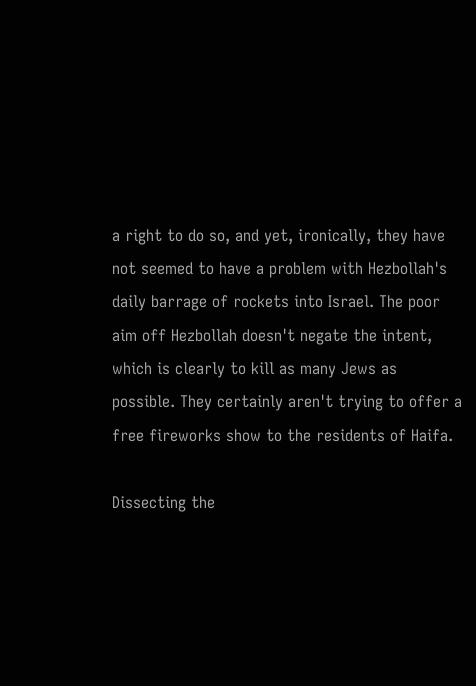a right to do so, and yet, ironically, they have not seemed to have a problem with Hezbollah's daily barrage of rockets into Israel. The poor aim off Hezbollah doesn't negate the intent, which is clearly to kill as many Jews as possible. They certainly aren't trying to offer a free fireworks show to the residents of Haifa.

Dissecting the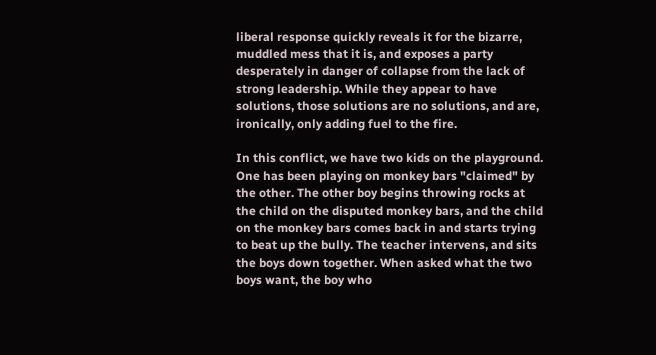liberal response quickly reveals it for the bizarre, muddled mess that it is, and exposes a party desperately in danger of collapse from the lack of strong leadership. While they appear to have solutions, those solutions are no solutions, and are, ironically, only adding fuel to the fire.

In this conflict, we have two kids on the playground. One has been playing on monkey bars "claimed" by the other. The other boy begins throwing rocks at the child on the disputed monkey bars, and the child on the monkey bars comes back in and starts trying to beat up the bully. The teacher intervens, and sits the boys down together. When asked what the two boys want, the boy who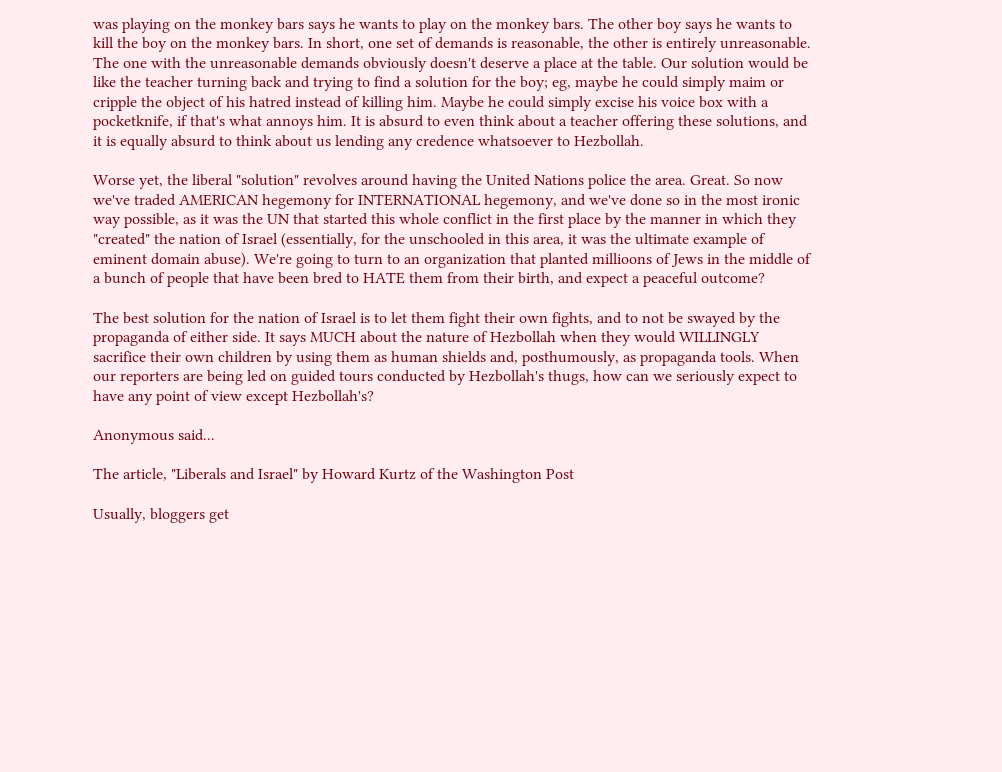was playing on the monkey bars says he wants to play on the monkey bars. The other boy says he wants to kill the boy on the monkey bars. In short, one set of demands is reasonable, the other is entirely unreasonable. The one with the unreasonable demands obviously doesn't deserve a place at the table. Our solution would be like the teacher turning back and trying to find a solution for the boy; eg, maybe he could simply maim or cripple the object of his hatred instead of killing him. Maybe he could simply excise his voice box with a pocketknife, if that's what annoys him. It is absurd to even think about a teacher offering these solutions, and it is equally absurd to think about us lending any credence whatsoever to Hezbollah.

Worse yet, the liberal "solution" revolves around having the United Nations police the area. Great. So now we've traded AMERICAN hegemony for INTERNATIONAL hegemony, and we've done so in the most ironic way possible, as it was the UN that started this whole conflict in the first place by the manner in which they "created" the nation of Israel (essentially, for the unschooled in this area, it was the ultimate example of eminent domain abuse). We're going to turn to an organization that planted millioons of Jews in the middle of a bunch of people that have been bred to HATE them from their birth, and expect a peaceful outcome?

The best solution for the nation of Israel is to let them fight their own fights, and to not be swayed by the propaganda of either side. It says MUCH about the nature of Hezbollah when they would WILLINGLY sacrifice their own children by using them as human shields and, posthumously, as propaganda tools. When our reporters are being led on guided tours conducted by Hezbollah's thugs, how can we seriously expect to have any point of view except Hezbollah's?

Anonymous said...

The article, "Liberals and Israel" by Howard Kurtz of the Washington Post

Usually, bloggers get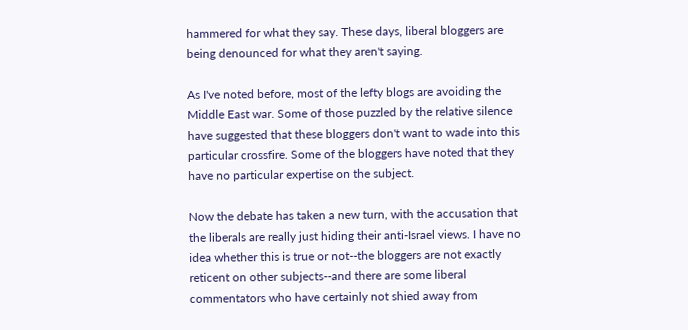hammered for what they say. These days, liberal bloggers are being denounced for what they aren't saying.

As I've noted before, most of the lefty blogs are avoiding the Middle East war. Some of those puzzled by the relative silence have suggested that these bloggers don't want to wade into this particular crossfire. Some of the bloggers have noted that they have no particular expertise on the subject.

Now the debate has taken a new turn, with the accusation that the liberals are really just hiding their anti-Israel views. I have no idea whether this is true or not--the bloggers are not exactly reticent on other subjects--and there are some liberal commentators who have certainly not shied away from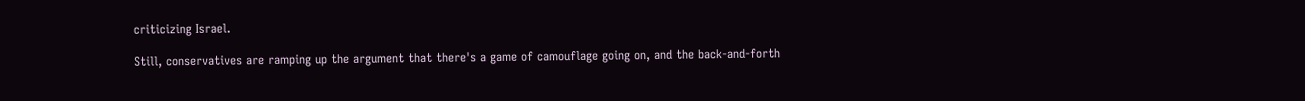criticizing Israel.

Still, conservatives are ramping up the argument that there's a game of camouflage going on, and the back-and-forth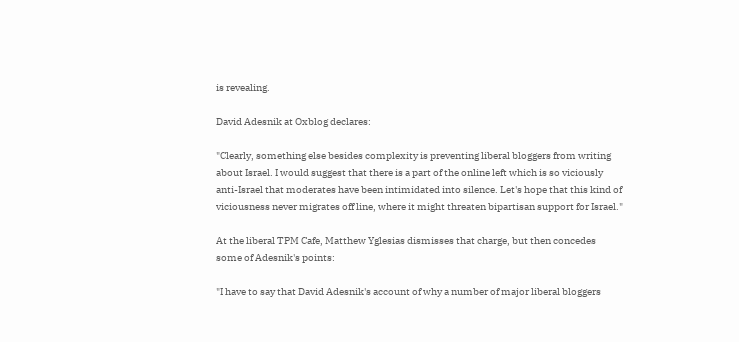is revealing.

David Adesnik at Oxblog declares:

"Clearly, something else besides complexity is preventing liberal bloggers from writing about Israel. I would suggest that there is a part of the online left which is so viciously anti-Israel that moderates have been intimidated into silence. Let's hope that this kind of viciousness never migrates off line, where it might threaten bipartisan support for Israel."

At the liberal TPM Cafe, Matthew Yglesias dismisses that charge, but then concedes some of Adesnik's points:

"I have to say that David Adesnik's account of why a number of major liberal bloggers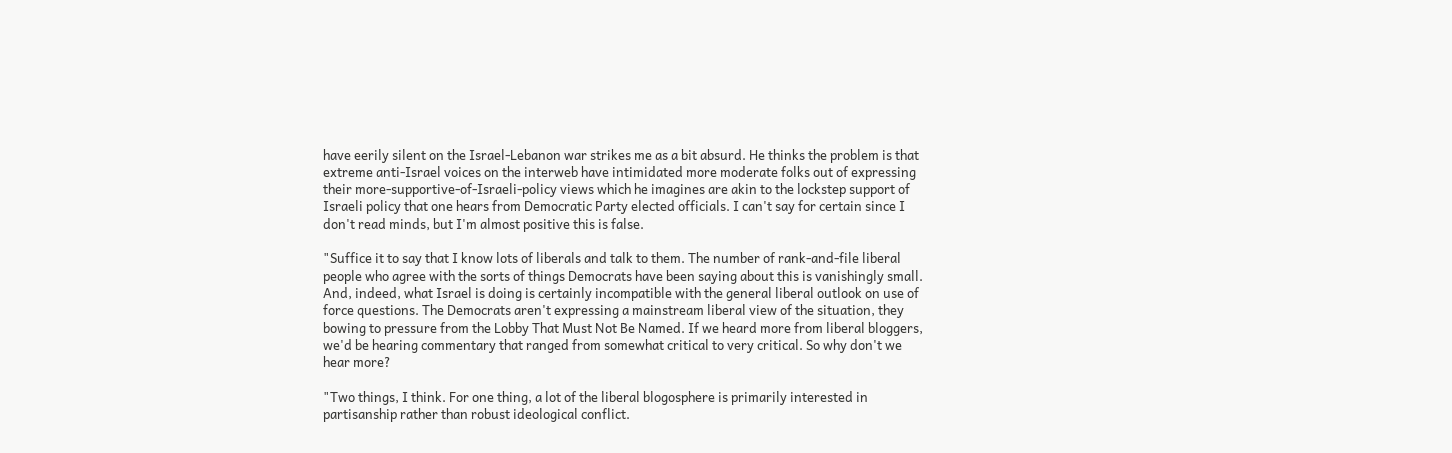have eerily silent on the Israel-Lebanon war strikes me as a bit absurd. He thinks the problem is that extreme anti-Israel voices on the interweb have intimidated more moderate folks out of expressing their more-supportive-of-Israeli-policy views which he imagines are akin to the lockstep support of Israeli policy that one hears from Democratic Party elected officials. I can't say for certain since I don't read minds, but I'm almost positive this is false.

"Suffice it to say that I know lots of liberals and talk to them. The number of rank-and-file liberal people who agree with the sorts of things Democrats have been saying about this is vanishingly small. And, indeed, what Israel is doing is certainly incompatible with the general liberal outlook on use of force questions. The Democrats aren't expressing a mainstream liberal view of the situation, they bowing to pressure from the Lobby That Must Not Be Named. If we heard more from liberal bloggers, we'd be hearing commentary that ranged from somewhat critical to very critical. So why don't we hear more?

"Two things, I think. For one thing, a lot of the liberal blogosphere is primarily interested in partisanship rather than robust ideological conflict.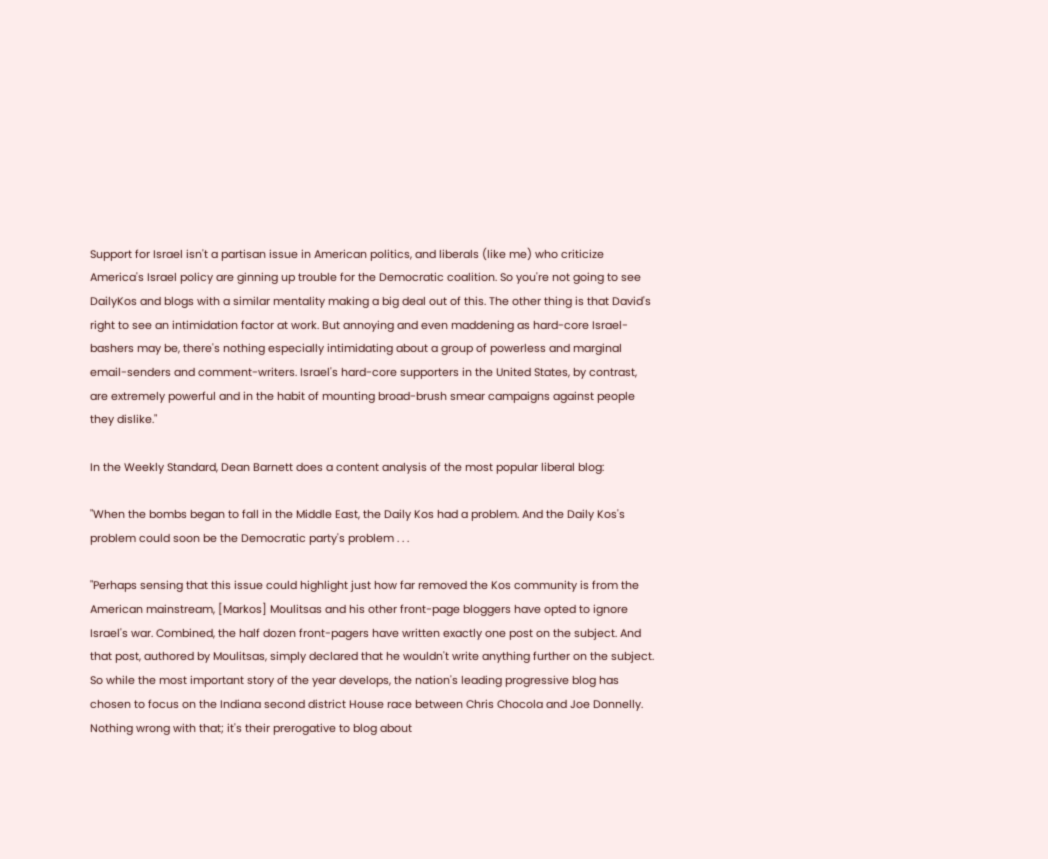Support for Israel isn't a partisan issue in American politics, and liberals (like me) who criticize America's Israel policy are ginning up trouble for the Democratic coalition. So you're not going to see DailyKos and blogs with a similar mentality making a big deal out of this. The other thing is that David's right to see an intimidation factor at work. But annoying and even maddening as hard-core Israel-bashers may be, there's nothing especially intimidating about a group of powerless and marginal email-senders and comment-writers. Israel's hard-core supporters in the United States, by contrast, are extremely powerful and in the habit of mounting broad-brush smear campaigns against people they dislike."

In the Weekly Standard, Dean Barnett does a content analysis of the most popular liberal blog:

"When the bombs began to fall in the Middle East, the Daily Kos had a problem. And the Daily Kos's problem could soon be the Democratic party's problem . . .

"Perhaps sensing that this issue could highlight just how far removed the Kos community is from the American mainstream, [Markos] Moulitsas and his other front-page bloggers have opted to ignore Israel's war. Combined, the half dozen front-pagers have written exactly one post on the subject. And that post, authored by Moulitsas, simply declared that he wouldn't write anything further on the subject. So while the most important story of the year develops, the nation's leading progressive blog has chosen to focus on the Indiana second district House race between Chris Chocola and Joe Donnelly. Nothing wrong with that; it's their prerogative to blog about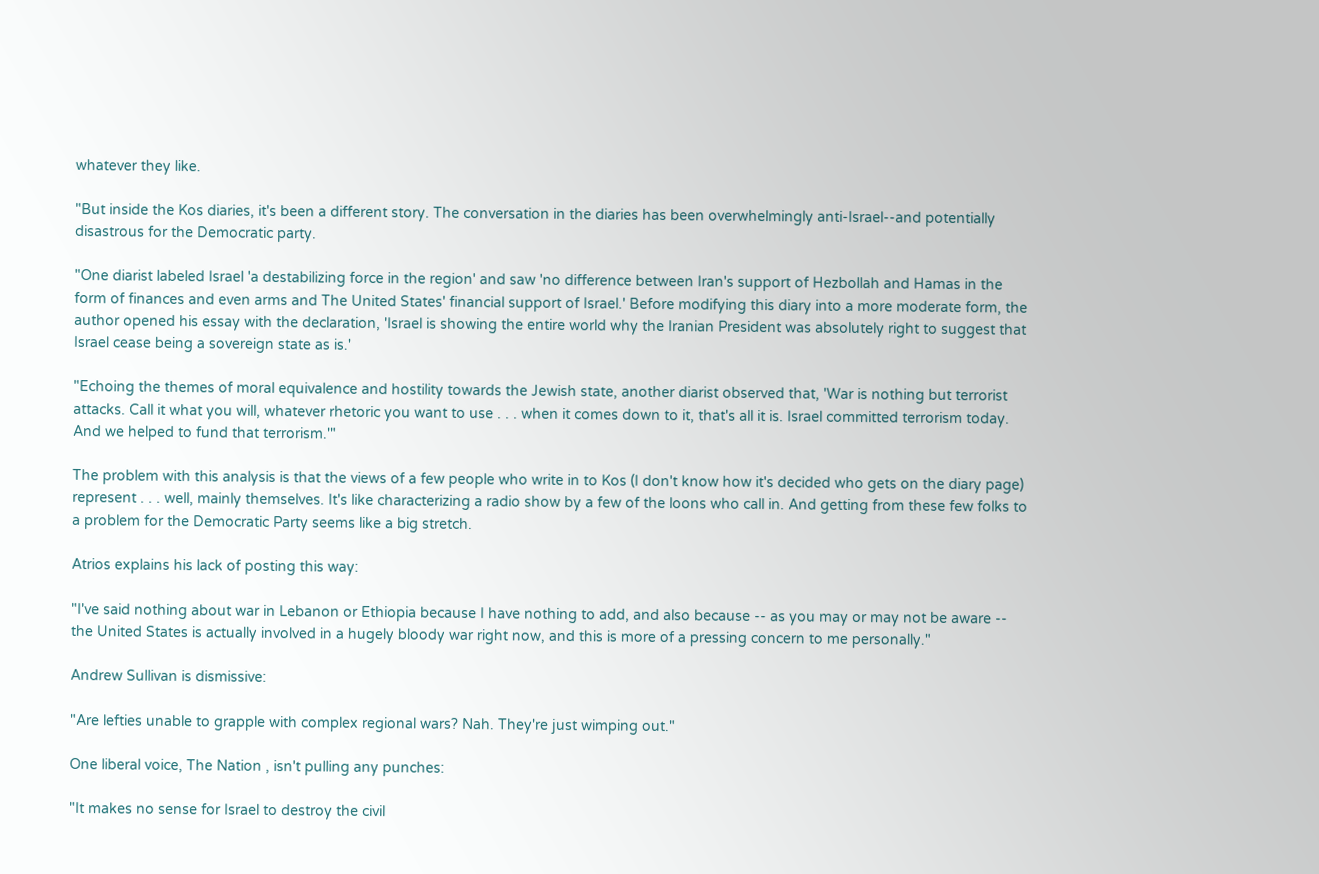whatever they like.

"But inside the Kos diaries, it's been a different story. The conversation in the diaries has been overwhelmingly anti-Israel--and potentially disastrous for the Democratic party.

"One diarist labeled Israel 'a destabilizing force in the region' and saw 'no difference between Iran's support of Hezbollah and Hamas in the form of finances and even arms and The United States' financial support of Israel.' Before modifying this diary into a more moderate form, the author opened his essay with the declaration, 'Israel is showing the entire world why the Iranian President was absolutely right to suggest that Israel cease being a sovereign state as is.'

"Echoing the themes of moral equivalence and hostility towards the Jewish state, another diarist observed that, 'War is nothing but terrorist attacks. Call it what you will, whatever rhetoric you want to use . . . when it comes down to it, that's all it is. Israel committed terrorism today. And we helped to fund that terrorism.'"

The problem with this analysis is that the views of a few people who write in to Kos (I don't know how it's decided who gets on the diary page) represent . . . well, mainly themselves. It's like characterizing a radio show by a few of the loons who call in. And getting from these few folks to a problem for the Democratic Party seems like a big stretch.

Atrios explains his lack of posting this way:

"I've said nothing about war in Lebanon or Ethiopia because I have nothing to add, and also because -- as you may or may not be aware -- the United States is actually involved in a hugely bloody war right now, and this is more of a pressing concern to me personally."

Andrew Sullivan is dismissive:

"Are lefties unable to grapple with complex regional wars? Nah. They're just wimping out."

One liberal voice, The Nation , isn't pulling any punches:

"It makes no sense for Israel to destroy the civil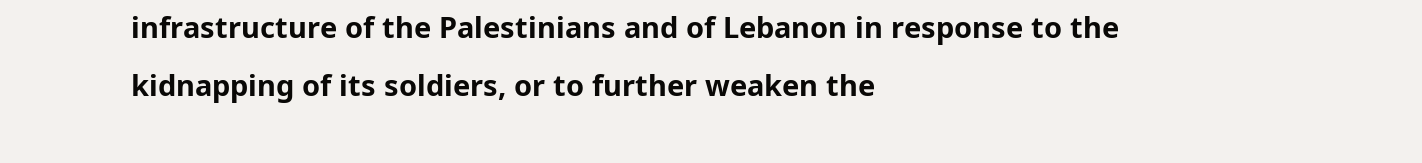infrastructure of the Palestinians and of Lebanon in response to the kidnapping of its soldiers, or to further weaken the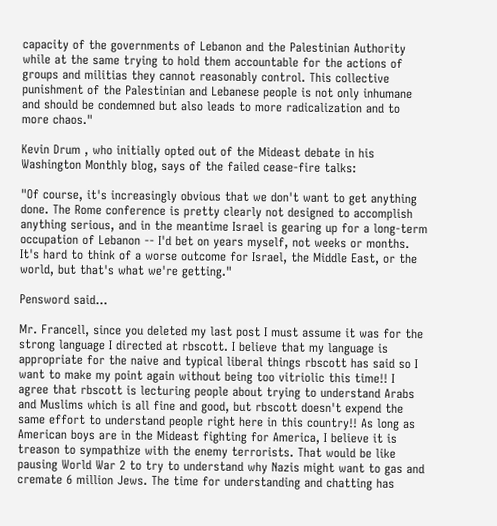capacity of the governments of Lebanon and the Palestinian Authority while at the same trying to hold them accountable for the actions of groups and militias they cannot reasonably control. This collective punishment of the Palestinian and Lebanese people is not only inhumane and should be condemned but also leads to more radicalization and to more chaos."

Kevin Drum , who initially opted out of the Mideast debate in his Washington Monthly blog, says of the failed cease-fire talks:

"Of course, it's increasingly obvious that we don't want to get anything done. The Rome conference is pretty clearly not designed to accomplish anything serious, and in the meantime Israel is gearing up for a long-term occupation of Lebanon -- I'd bet on years myself, not weeks or months. It's hard to think of a worse outcome for Israel, the Middle East, or the world, but that's what we're getting."

Pensword said...

Mr. Francell, since you deleted my last post I must assume it was for the strong language I directed at rbscott. I believe that my language is appropriate for the naive and typical liberal things rbscott has said so I want to make my point again without being too vitriolic this time!! I agree that rbscott is lecturing people about trying to understand Arabs and Muslims which is all fine and good, but rbscott doesn't expend the same effort to understand people right here in this country!! As long as American boys are in the Mideast fighting for America, I believe it is treason to sympathize with the enemy terrorists. That would be like pausing World War 2 to try to understand why Nazis might want to gas and cremate 6 million Jews. The time for understanding and chatting has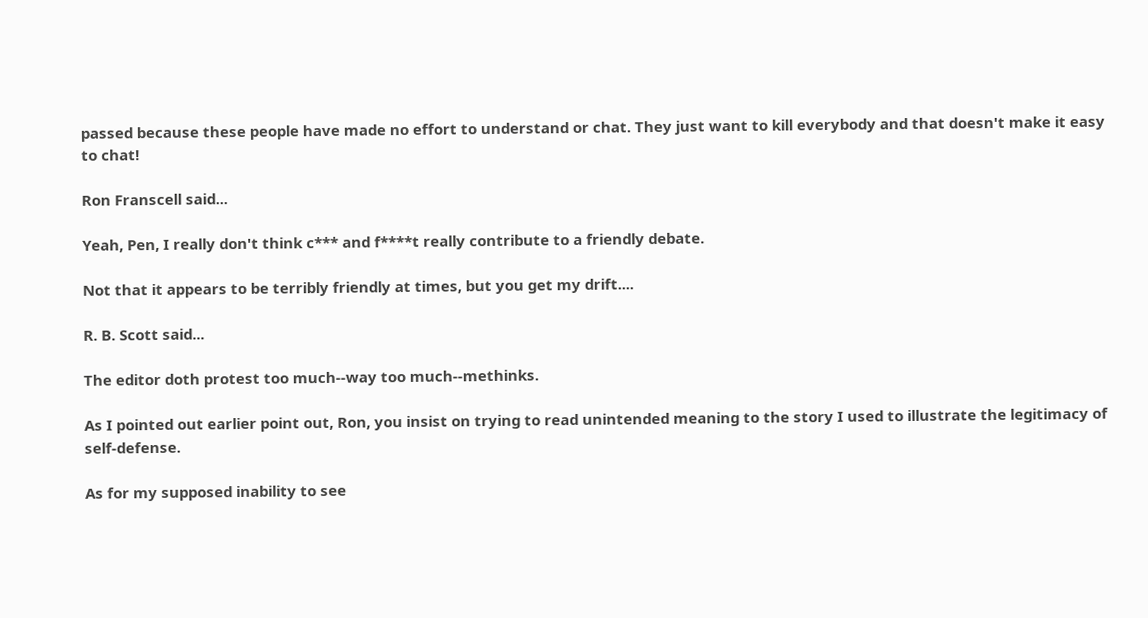passed because these people have made no effort to understand or chat. They just want to kill everybody and that doesn't make it easy to chat!

Ron Franscell said...

Yeah, Pen, I really don't think c*** and f****t really contribute to a friendly debate.

Not that it appears to be terribly friendly at times, but you get my drift....

R. B. Scott said...

The editor doth protest too much--way too much--methinks.

As I pointed out earlier point out, Ron, you insist on trying to read unintended meaning to the story I used to illustrate the legitimacy of self-defense.

As for my supposed inability to see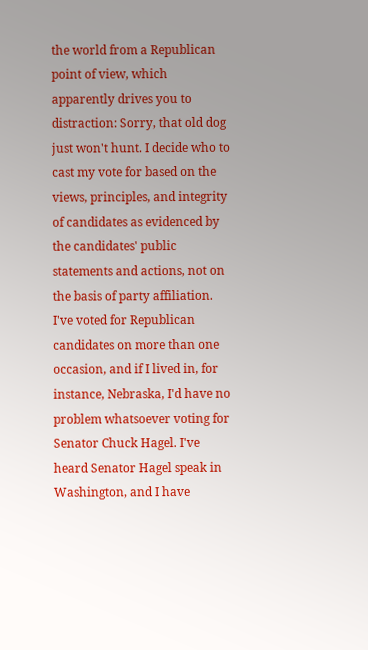the world from a Republican point of view, which apparently drives you to distraction: Sorry, that old dog just won't hunt. I decide who to cast my vote for based on the views, principles, and integrity of candidates as evidenced by the candidates' public statements and actions, not on the basis of party affiliation. I've voted for Republican candidates on more than one occasion, and if I lived in, for instance, Nebraska, I'd have no problem whatsoever voting for Senator Chuck Hagel. I've heard Senator Hagel speak in Washington, and I have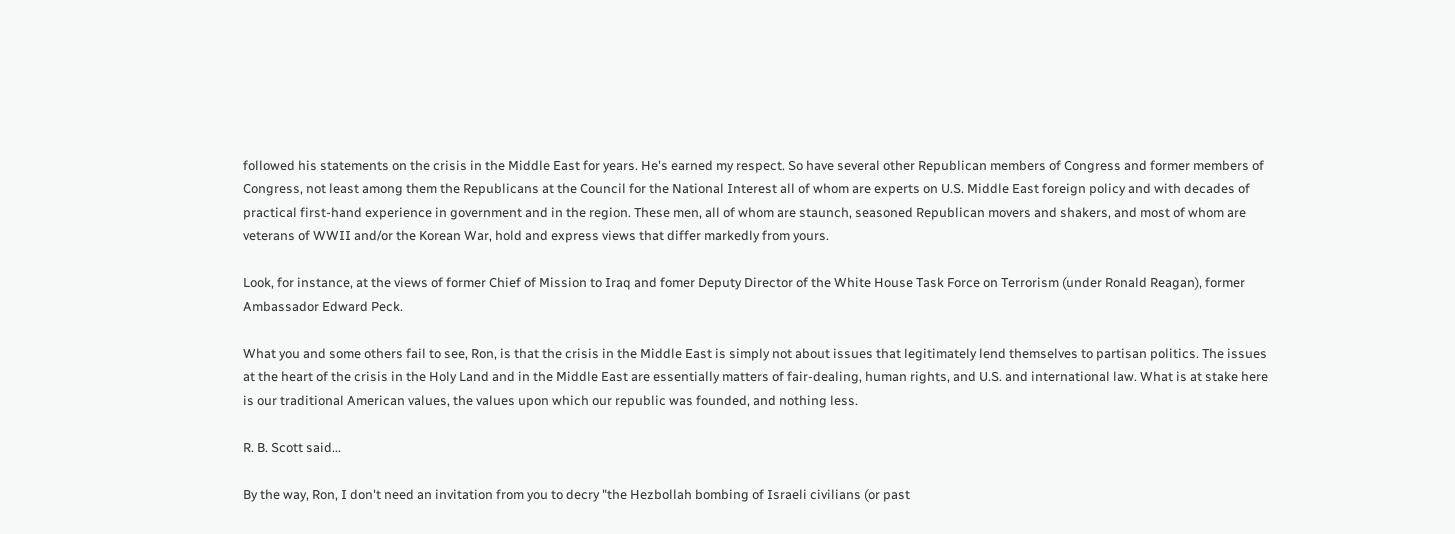followed his statements on the crisis in the Middle East for years. He's earned my respect. So have several other Republican members of Congress and former members of Congress, not least among them the Republicans at the Council for the National Interest all of whom are experts on U.S. Middle East foreign policy and with decades of practical first-hand experience in government and in the region. These men, all of whom are staunch, seasoned Republican movers and shakers, and most of whom are veterans of WWII and/or the Korean War, hold and express views that differ markedly from yours.

Look, for instance, at the views of former Chief of Mission to Iraq and fomer Deputy Director of the White House Task Force on Terrorism (under Ronald Reagan), former Ambassador Edward Peck.

What you and some others fail to see, Ron, is that the crisis in the Middle East is simply not about issues that legitimately lend themselves to partisan politics. The issues at the heart of the crisis in the Holy Land and in the Middle East are essentially matters of fair-dealing, human rights, and U.S. and international law. What is at stake here is our traditional American values, the values upon which our republic was founded, and nothing less.

R. B. Scott said...

By the way, Ron, I don't need an invitation from you to decry "the Hezbollah bombing of Israeli civilians (or past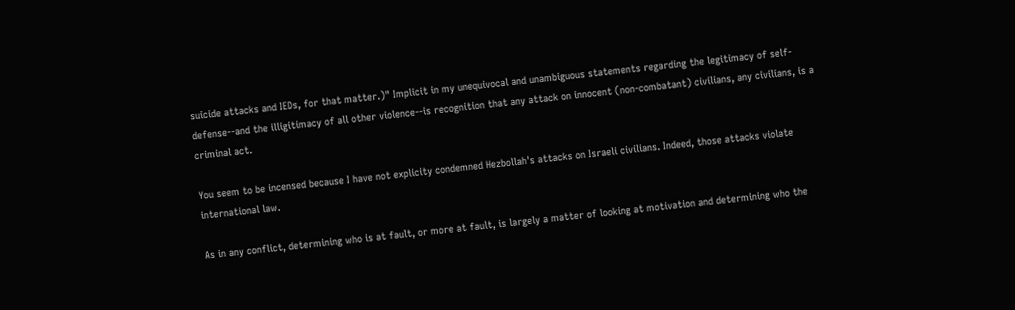suicide attacks and IEDs, for that matter.)" Implicit in my unequivocal and unambiguous statements regarding the legitimacy of self-defense--and the illigitimacy of all other violence--is recognition that any attack on innocent (non-combatant) civilians, any civilians, is a criminal act.

You seem to be incensed because I have not explicity condemned Hezbollah's attacks on Israeli civilians. Indeed, those attacks violate international law.

As in any conflict, determining who is at fault, or more at fault, is largely a matter of looking at motivation and determining who the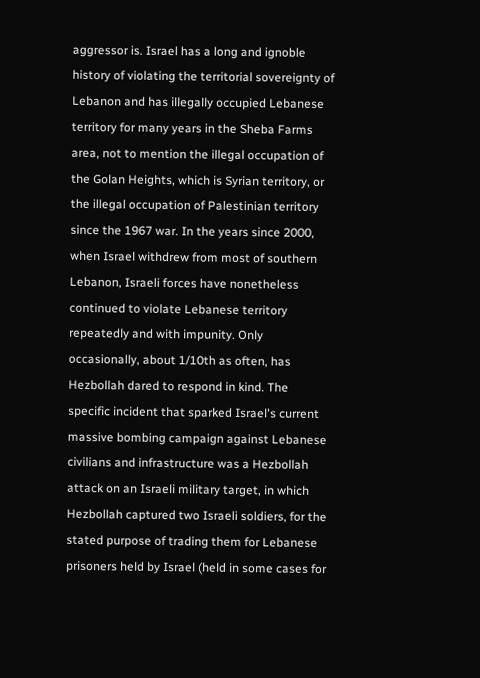aggressor is. Israel has a long and ignoble history of violating the territorial sovereignty of Lebanon and has illegally occupied Lebanese territory for many years in the Sheba Farms area, not to mention the illegal occupation of the Golan Heights, which is Syrian territory, or the illegal occupation of Palestinian territory since the 1967 war. In the years since 2000, when Israel withdrew from most of southern Lebanon, Israeli forces have nonetheless continued to violate Lebanese territory repeatedly and with impunity. Only occasionally, about 1/10th as often, has Hezbollah dared to respond in kind. The specific incident that sparked Israel's current massive bombing campaign against Lebanese civilians and infrastructure was a Hezbollah attack on an Israeli military target, in which Hezbollah captured two Israeli soldiers, for the stated purpose of trading them for Lebanese prisoners held by Israel (held in some cases for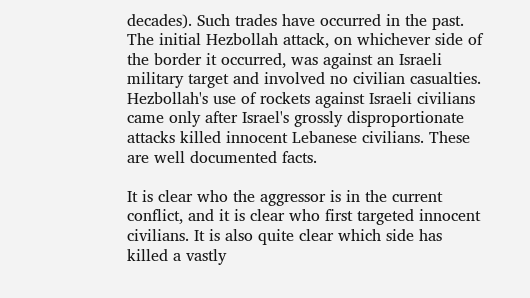decades). Such trades have occurred in the past. The initial Hezbollah attack, on whichever side of the border it occurred, was against an Israeli military target and involved no civilian casualties. Hezbollah's use of rockets against Israeli civilians came only after Israel's grossly disproportionate attacks killed innocent Lebanese civilians. These are well documented facts.

It is clear who the aggressor is in the current conflict, and it is clear who first targeted innocent civilians. It is also quite clear which side has killed a vastly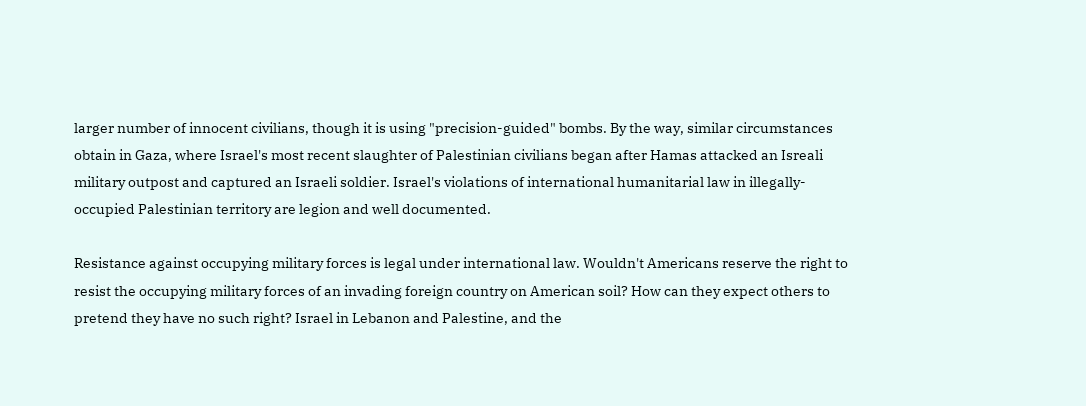larger number of innocent civilians, though it is using "precision-guided" bombs. By the way, similar circumstances obtain in Gaza, where Israel's most recent slaughter of Palestinian civilians began after Hamas attacked an Isreali military outpost and captured an Israeli soldier. Israel's violations of international humanitarial law in illegally-occupied Palestinian territory are legion and well documented.

Resistance against occupying military forces is legal under international law. Wouldn't Americans reserve the right to resist the occupying military forces of an invading foreign country on American soil? How can they expect others to pretend they have no such right? Israel in Lebanon and Palestine, and the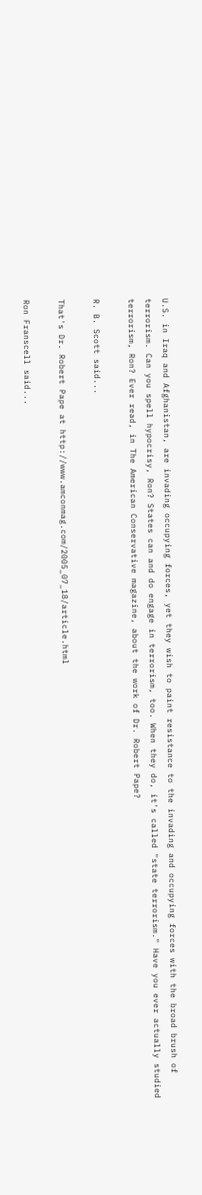U.S. in Iraq and Afghanistan, are invading occupying forces, yet they wish to paint resistance to the invading and occupying forces with the broad brush of terrorism. Can you spell hypocrisy, Ron? States can and do engage in terrorism, too. When they do, it's called "state terrorism." Have you ever actually studied terrorism, Ron? Ever read, in The American Conservative magazine, about the work of Dr. Robert Pape?

R. B. Scott said...

That's Dr. Robert Pape at http://www.amconmag.com/2005_07_18/article.html

Ron Franscell said...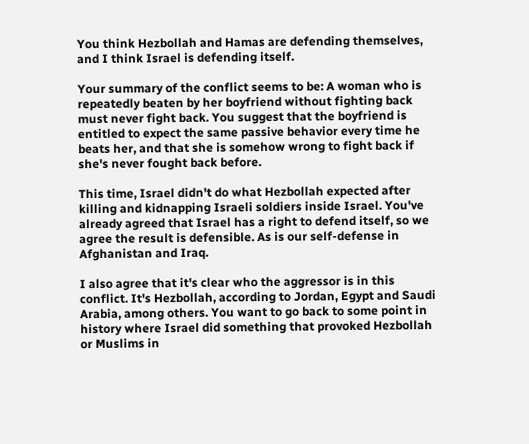You think Hezbollah and Hamas are defending themselves, and I think Israel is defending itself.

Your summary of the conflict seems to be: A woman who is repeatedly beaten by her boyfriend without fighting back must never fight back. You suggest that the boyfriend is entitled to expect the same passive behavior every time he beats her, and that she is somehow wrong to fight back if she's never fought back before.

This time, Israel didn't do what Hezbollah expected after killing and kidnapping Israeli soldiers inside Israel. You've already agreed that Israel has a right to defend itself, so we agree the result is defensible. As is our self-defense in Afghanistan and Iraq.

I also agree that it's clear who the aggressor is in this conflict. It's Hezbollah, according to Jordan, Egypt and Saudi Arabia, among others. You want to go back to some point in history where Israel did something that provoked Hezbollah or Muslims in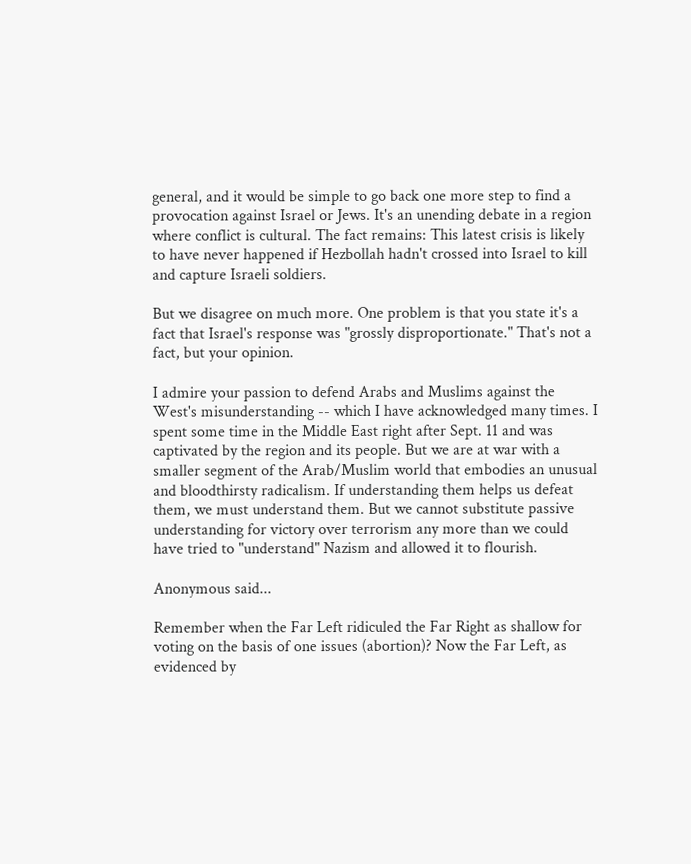general, and it would be simple to go back one more step to find a provocation against Israel or Jews. It's an unending debate in a region where conflict is cultural. The fact remains: This latest crisis is likely to have never happened if Hezbollah hadn't crossed into Israel to kill and capture Israeli soldiers.

But we disagree on much more. One problem is that you state it's a fact that Israel's response was "grossly disproportionate." That's not a fact, but your opinion.

I admire your passion to defend Arabs and Muslims against the West's misunderstanding -- which I have acknowledged many times. I spent some time in the Middle East right after Sept. 11 and was captivated by the region and its people. But we are at war with a smaller segment of the Arab/Muslim world that embodies an unusual and bloodthirsty radicalism. If understanding them helps us defeat them, we must understand them. But we cannot substitute passive understanding for victory over terrorism any more than we could have tried to "understand" Nazism and allowed it to flourish.

Anonymous said...

Remember when the Far Left ridiculed the Far Right as shallow for voting on the basis of one issues (abortion)? Now the Far Left, as evidenced by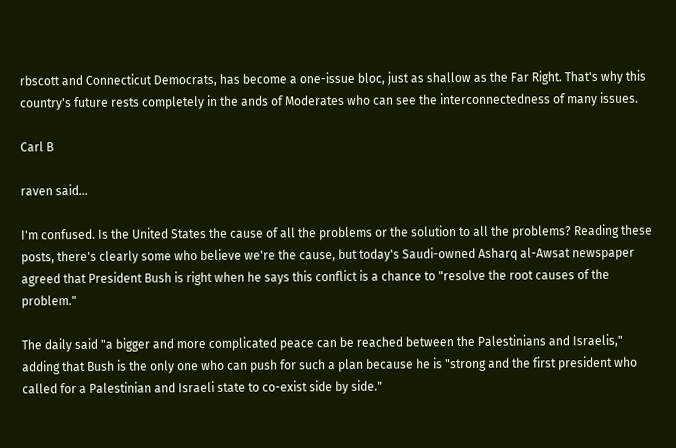rbscott and Connecticut Democrats, has become a one-issue bloc, just as shallow as the Far Right. That's why this country's future rests completely in the ands of Moderates who can see the interconnectedness of many issues.

Carl B

raven said...

I'm confused. Is the United States the cause of all the problems or the solution to all the problems? Reading these posts, there's clearly some who believe we're the cause, but today's Saudi-owned Asharq al-Awsat newspaper agreed that President Bush is right when he says this conflict is a chance to "resolve the root causes of the problem."

The daily said "a bigger and more complicated peace can be reached between the Palestinians and Israelis," adding that Bush is the only one who can push for such a plan because he is "strong and the first president who called for a Palestinian and Israeli state to co-exist side by side."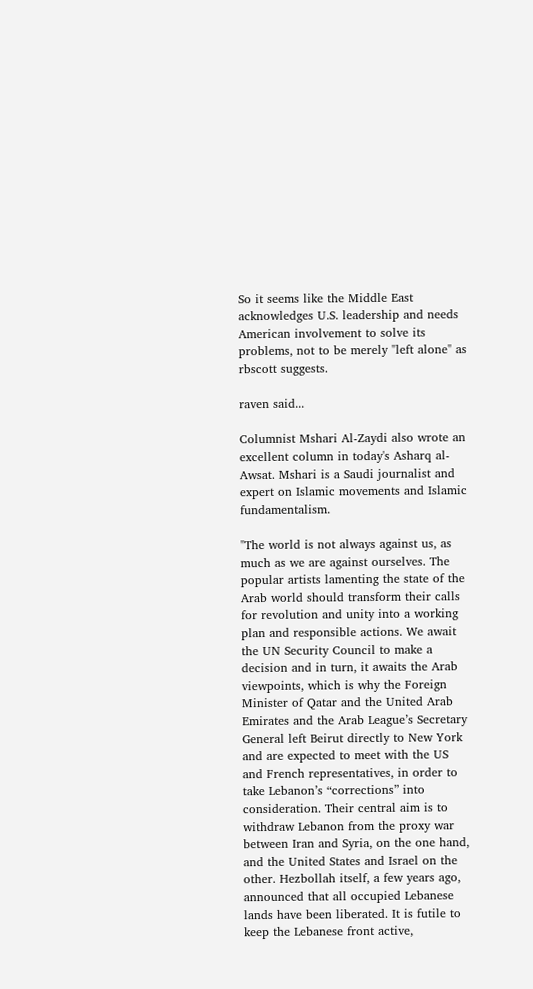So it seems like the Middle East acknowledges U.S. leadership and needs American involvement to solve its problems, not to be merely "left alone" as rbscott suggests.

raven said...

Columnist Mshari Al-Zaydi also wrote an excellent column in today's Asharq al-Awsat. Mshari is a Saudi journalist and expert on Islamic movements and Islamic fundamentalism.

"The world is not always against us, as much as we are against ourselves. The popular artists lamenting the state of the Arab world should transform their calls for revolution and unity into a working plan and responsible actions. We await the UN Security Council to make a decision and in turn, it awaits the Arab viewpoints, which is why the Foreign Minister of Qatar and the United Arab Emirates and the Arab League’s Secretary General left Beirut directly to New York and are expected to meet with the US and French representatives, in order to take Lebanon’s “corrections” into consideration. Their central aim is to withdraw Lebanon from the proxy war between Iran and Syria, on the one hand, and the United States and Israel on the other. Hezbollah itself, a few years ago, announced that all occupied Lebanese lands have been liberated. It is futile to keep the Lebanese front active,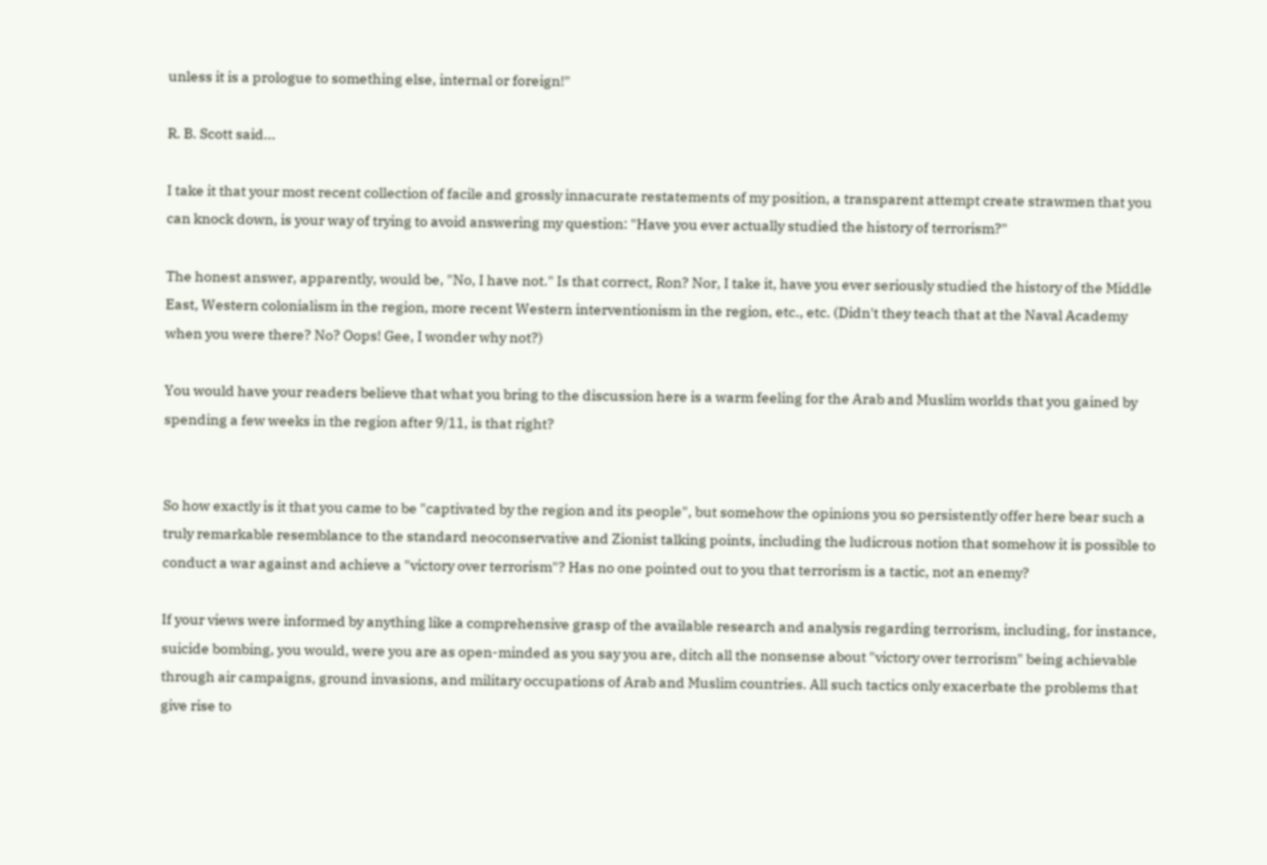unless it is a prologue to something else, internal or foreign!"

R. B. Scott said...

I take it that your most recent collection of facile and grossly innacurate restatements of my position, a transparent attempt create strawmen that you can knock down, is your way of trying to avoid answering my question: "Have you ever actually studied the history of terrorism?"

The honest answer, apparently, would be, "No, I have not." Is that correct, Ron? Nor, I take it, have you ever seriously studied the history of the Middle East, Western colonialism in the region, more recent Western interventionism in the region, etc., etc. (Didn't they teach that at the Naval Academy when you were there? No? Oops! Gee, I wonder why not?)

You would have your readers believe that what you bring to the discussion here is a warm feeling for the Arab and Muslim worlds that you gained by spending a few weeks in the region after 9/11, is that right?


So how exactly is it that you came to be "captivated by the region and its people", but somehow the opinions you so persistently offer here bear such a truly remarkable resemblance to the standard neoconservative and Zionist talking points, including the ludicrous notion that somehow it is possible to conduct a war against and achieve a "victory over terrorism"? Has no one pointed out to you that terrorism is a tactic, not an enemy?

If your views were informed by anything like a comprehensive grasp of the available research and analysis regarding terrorism, including, for instance, suicide bombing, you would, were you are as open-minded as you say you are, ditch all the nonsense about "victory over terrorism" being achievable through air campaigns, ground invasions, and military occupations of Arab and Muslim countries. All such tactics only exacerbate the problems that give rise to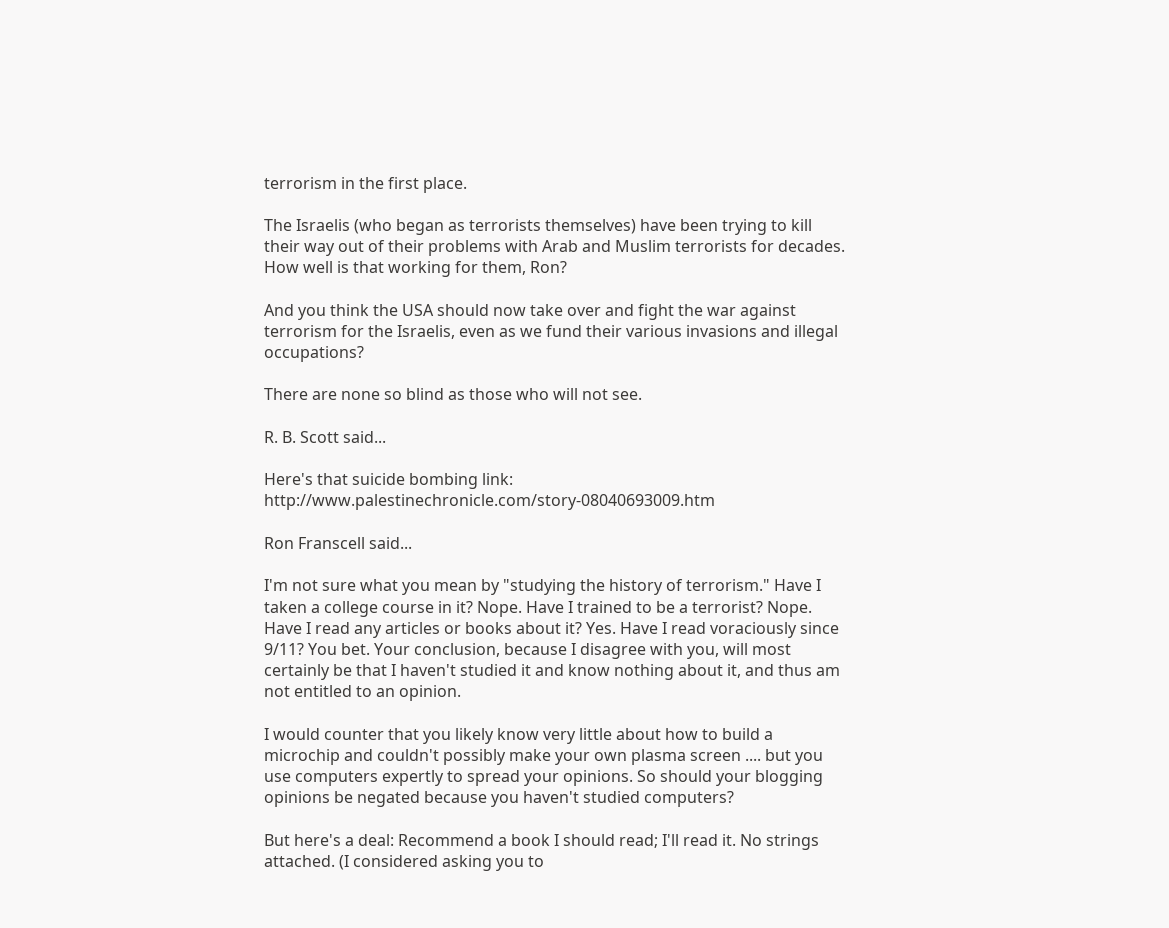terrorism in the first place.

The Israelis (who began as terrorists themselves) have been trying to kill their way out of their problems with Arab and Muslim terrorists for decades. How well is that working for them, Ron?

And you think the USA should now take over and fight the war against terrorism for the Israelis, even as we fund their various invasions and illegal occupations?

There are none so blind as those who will not see.

R. B. Scott said...

Here's that suicide bombing link: http://www.palestinechronicle.com/story-08040693009.htm

Ron Franscell said...

I'm not sure what you mean by "studying the history of terrorism." Have I taken a college course in it? Nope. Have I trained to be a terrorist? Nope. Have I read any articles or books about it? Yes. Have I read voraciously since 9/11? You bet. Your conclusion, because I disagree with you, will most certainly be that I haven't studied it and know nothing about it, and thus am not entitled to an opinion.

I would counter that you likely know very little about how to build a microchip and couldn't possibly make your own plasma screen .... but you use computers expertly to spread your opinions. So should your blogging opinions be negated because you haven't studied computers?

But here's a deal: Recommend a book I should read; I'll read it. No strings attached. (I considered asking you to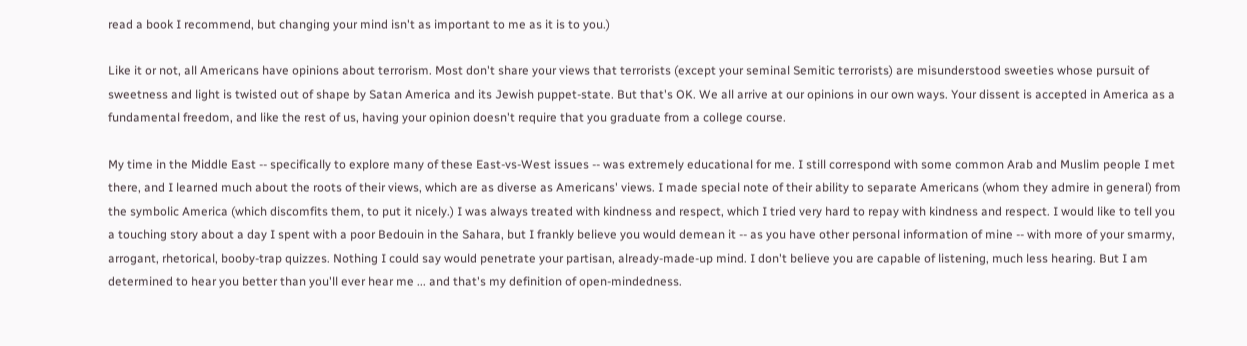read a book I recommend, but changing your mind isn't as important to me as it is to you.)

Like it or not, all Americans have opinions about terrorism. Most don't share your views that terrorists (except your seminal Semitic terrorists) are misunderstood sweeties whose pursuit of sweetness and light is twisted out of shape by Satan America and its Jewish puppet-state. But that's OK. We all arrive at our opinions in our own ways. Your dissent is accepted in America as a fundamental freedom, and like the rest of us, having your opinion doesn't require that you graduate from a college course.

My time in the Middle East -- specifically to explore many of these East-vs-West issues -- was extremely educational for me. I still correspond with some common Arab and Muslim people I met there, and I learned much about the roots of their views, which are as diverse as Americans' views. I made special note of their ability to separate Americans (whom they admire in general) from the symbolic America (which discomfits them, to put it nicely.) I was always treated with kindness and respect, which I tried very hard to repay with kindness and respect. I would like to tell you a touching story about a day I spent with a poor Bedouin in the Sahara, but I frankly believe you would demean it -- as you have other personal information of mine -- with more of your smarmy, arrogant, rhetorical, booby-trap quizzes. Nothing I could say would penetrate your partisan, already-made-up mind. I don't believe you are capable of listening, much less hearing. But I am determined to hear you better than you'll ever hear me ... and that's my definition of open-mindedness.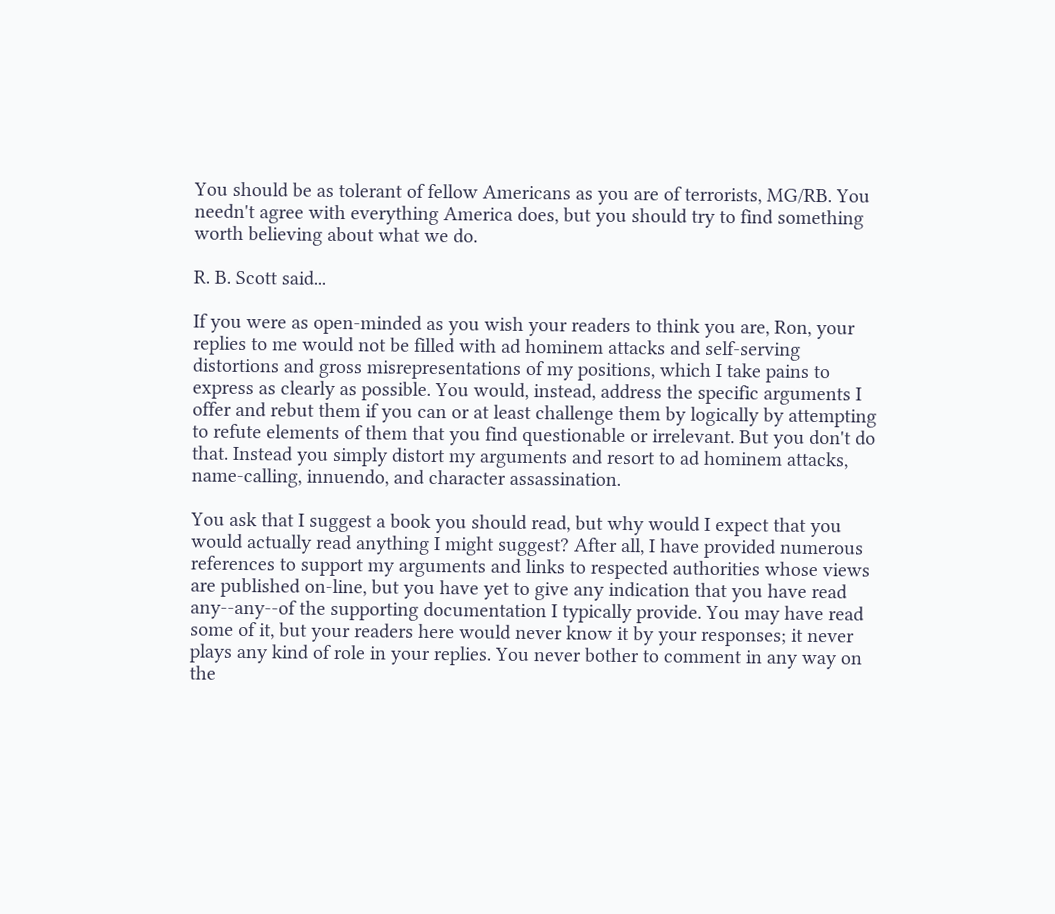You should be as tolerant of fellow Americans as you are of terrorists, MG/RB. You needn't agree with everything America does, but you should try to find something worth believing about what we do.

R. B. Scott said...

If you were as open-minded as you wish your readers to think you are, Ron, your replies to me would not be filled with ad hominem attacks and self-serving distortions and gross misrepresentations of my positions, which I take pains to express as clearly as possible. You would, instead, address the specific arguments I offer and rebut them if you can or at least challenge them by logically by attempting to refute elements of them that you find questionable or irrelevant. But you don't do that. Instead you simply distort my arguments and resort to ad hominem attacks, name-calling, innuendo, and character assassination.

You ask that I suggest a book you should read, but why would I expect that you would actually read anything I might suggest? After all, I have provided numerous references to support my arguments and links to respected authorities whose views are published on-line, but you have yet to give any indication that you have read any--any--of the supporting documentation I typically provide. You may have read some of it, but your readers here would never know it by your responses; it never plays any kind of role in your replies. You never bother to comment in any way on the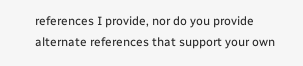references I provide, nor do you provide alternate references that support your own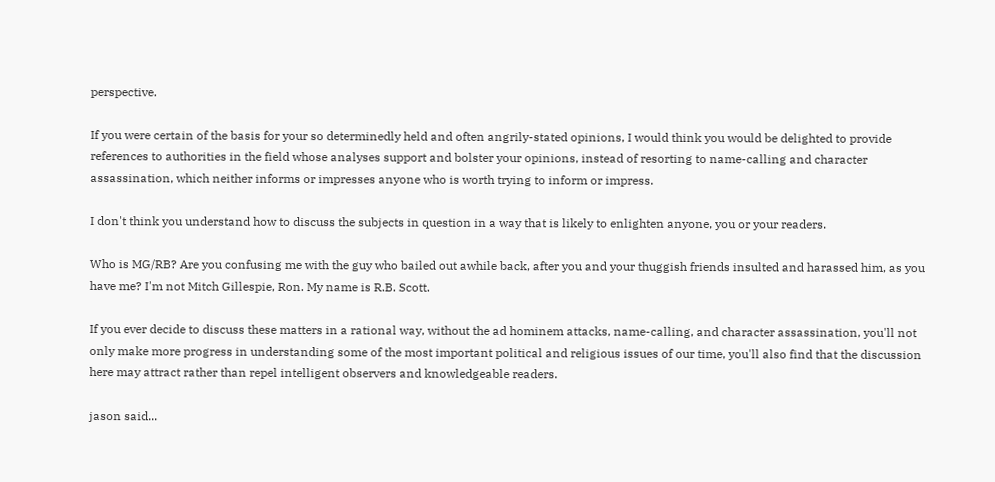perspective.

If you were certain of the basis for your so determinedly held and often angrily-stated opinions, I would think you would be delighted to provide references to authorities in the field whose analyses support and bolster your opinions, instead of resorting to name-calling and character assassination, which neither informs or impresses anyone who is worth trying to inform or impress.

I don't think you understand how to discuss the subjects in question in a way that is likely to enlighten anyone, you or your readers.

Who is MG/RB? Are you confusing me with the guy who bailed out awhile back, after you and your thuggish friends insulted and harassed him, as you have me? I'm not Mitch Gillespie, Ron. My name is R.B. Scott.

If you ever decide to discuss these matters in a rational way, without the ad hominem attacks, name-calling, and character assassination, you'll not only make more progress in understanding some of the most important political and religious issues of our time, you'll also find that the discussion here may attract rather than repel intelligent observers and knowledgeable readers.

jason said...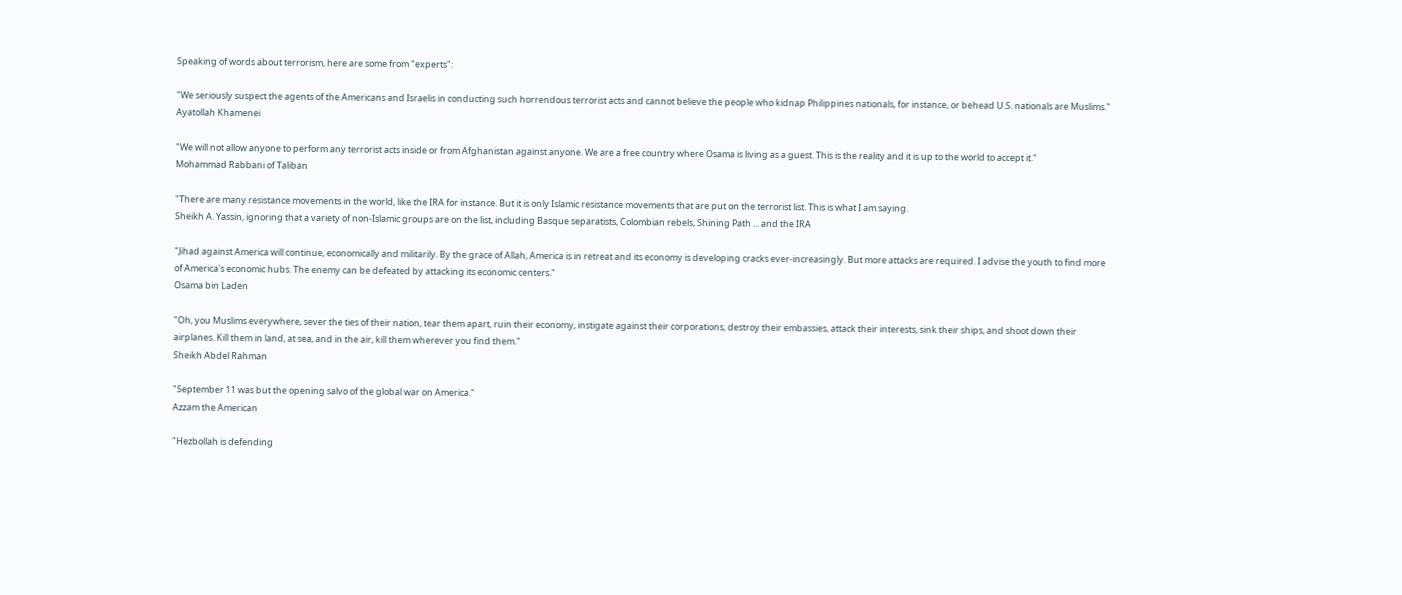Speaking of words about terrorism, here are some from "experts":

"We seriously suspect the agents of the Americans and Israelis in conducting such horrendous terrorist acts and cannot believe the people who kidnap Philippines nationals, for instance, or behead U.S. nationals are Muslims."
Ayatollah Khamenei

"We will not allow anyone to perform any terrorist acts inside or from Afghanistan against anyone. We are a free country where Osama is living as a guest. This is the reality and it is up to the world to accept it."
Mohammad Rabbani of Taliban

"There are many resistance movements in the world, like the IRA for instance. But it is only Islamic resistance movements that are put on the terrorist list. This is what I am saying.
Sheikh A. Yassin, ignoring that a variety of non-Islamic groups are on the list, including Basque separatists, Colombian rebels, Shining Path ... and the IRA

"Jihad against America will continue, economically and militarily. By the grace of Allah, America is in retreat and its economy is developing cracks ever-increasingly. But more attacks are required. I advise the youth to find more of America's economic hubs. The enemy can be defeated by attacking its economic centers."
Osama bin Laden

"Oh, you Muslims everywhere, sever the ties of their nation, tear them apart, ruin their economy, instigate against their corporations, destroy their embassies, attack their interests, sink their ships, and shoot down their airplanes. Kill them in land, at sea, and in the air, kill them wherever you find them."
Sheikh Abdel Rahman

"September 11 was but the opening salvo of the global war on America."
Azzam the American

"Hezbollah is defending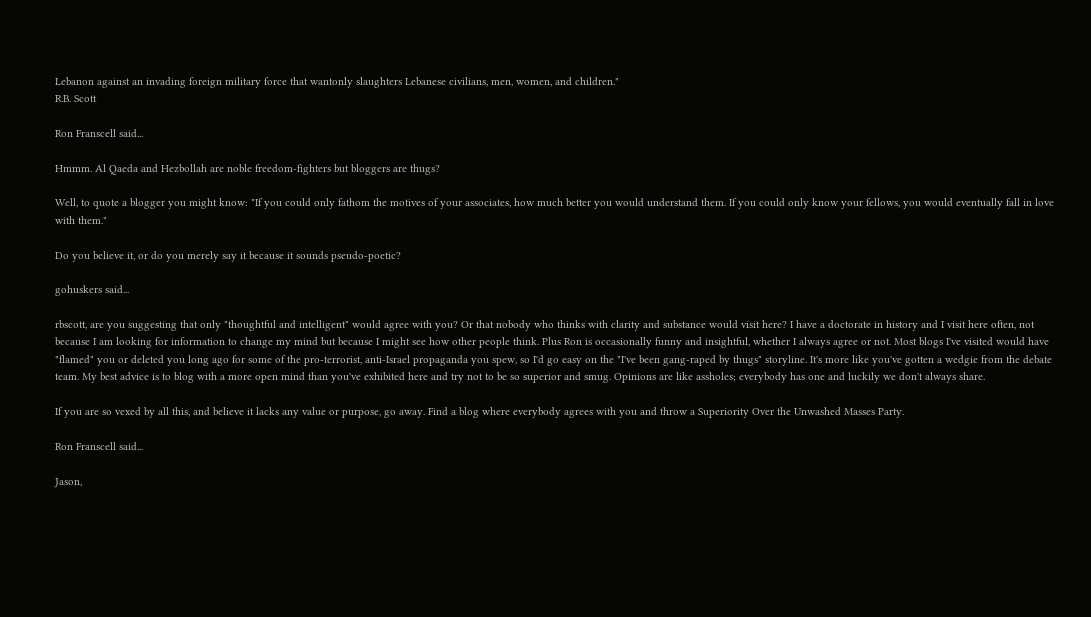Lebanon against an invading foreign military force that wantonly slaughters Lebanese civilians, men, women, and children."
R.B. Scott

Ron Franscell said...

Hmmm. Al Qaeda and Hezbollah are noble freedom-fighters but bloggers are thugs?

Well, to quote a blogger you might know: "If you could only fathom the motives of your associates, how much better you would understand them. If you could only know your fellows, you would eventually fall in love with them."

Do you believe it, or do you merely say it because it sounds pseudo-poetic?

gohuskers said...

rbscott, are you suggesting that only "thoughtful and intelligent" would agree with you? Or that nobody who thinks with clarity and substance would visit here? I have a doctorate in history and I visit here often, not because I am looking for information to change my mind but because I might see how other people think. Plus Ron is occasionally funny and insightful, whether I always agree or not. Most blogs I've visited would have "flamed" you or deleted you long ago for some of the pro-terrorist, anti-Israel propaganda you spew, so I'd go easy on the "I've been gang-raped by thugs" storyline. It's more like you've gotten a wedgie from the debate team. My best advice is to blog with a more open mind than you've exhibited here and try not to be so superior and smug. Opinions are like assholes; everybody has one and luckily we don't always share.

If you are so vexed by all this, and believe it lacks any value or purpose, go away. Find a blog where everybody agrees with you and throw a Superiority Over the Unwashed Masses Party.

Ron Franscell said...

Jason,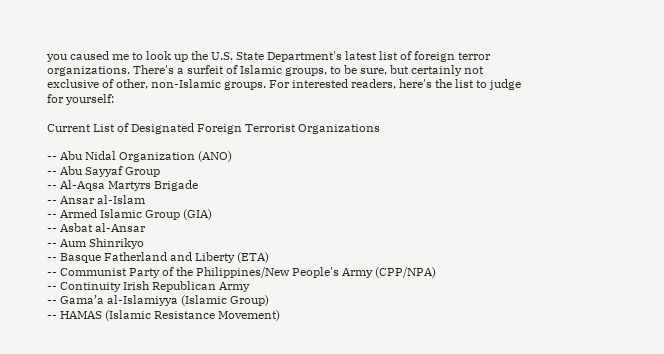you caused me to look up the U.S. State Department's latest list of foreign terror organizations. There's a surfeit of Islamic groups, to be sure, but certainly not exclusive of other, non-Islamic groups. For interested readers, here's the list to judge for yourself:

Current List of Designated Foreign Terrorist Organizations

-- Abu Nidal Organization (ANO)
-- Abu Sayyaf Group
-- Al-Aqsa Martyrs Brigade
-- Ansar al-Islam
-- Armed Islamic Group (GIA)
-- Asbat al-Ansar
-- Aum Shinrikyo
-- Basque Fatherland and Liberty (ETA)
-- Communist Party of the Philippines/New People's Army (CPP/NPA)
-- Continuity Irish Republican Army
-- Gama’a al-Islamiyya (Islamic Group)
-- HAMAS (Islamic Resistance Movement)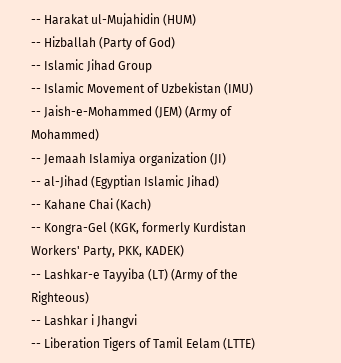-- Harakat ul-Mujahidin (HUM)
-- Hizballah (Party of God)
-- Islamic Jihad Group
-- Islamic Movement of Uzbekistan (IMU)
-- Jaish-e-Mohammed (JEM) (Army of Mohammed)
-- Jemaah Islamiya organization (JI)
-- al-Jihad (Egyptian Islamic Jihad)
-- Kahane Chai (Kach)
-- Kongra-Gel (KGK, formerly Kurdistan Workers' Party, PKK, KADEK)
-- Lashkar-e Tayyiba (LT) (Army of the Righteous)
-- Lashkar i Jhangvi
-- Liberation Tigers of Tamil Eelam (LTTE)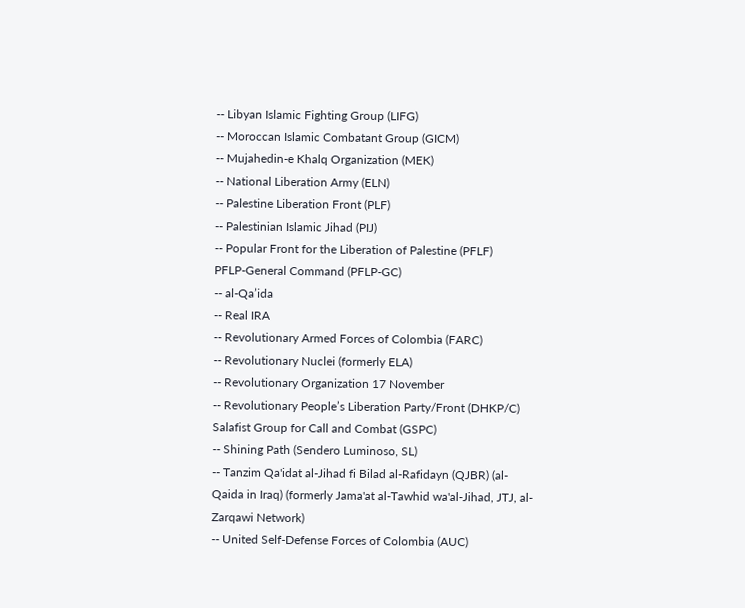-- Libyan Islamic Fighting Group (LIFG)
-- Moroccan Islamic Combatant Group (GICM)
-- Mujahedin-e Khalq Organization (MEK)
-- National Liberation Army (ELN)
-- Palestine Liberation Front (PLF)
-- Palestinian Islamic Jihad (PIJ)
-- Popular Front for the Liberation of Palestine (PFLF)
PFLP-General Command (PFLP-GC)
-- al-Qa’ida
-- Real IRA
-- Revolutionary Armed Forces of Colombia (FARC)
-- Revolutionary Nuclei (formerly ELA)
-- Revolutionary Organization 17 November
-- Revolutionary People’s Liberation Party/Front (DHKP/C)
Salafist Group for Call and Combat (GSPC)
-- Shining Path (Sendero Luminoso, SL)
-- Tanzim Qa'idat al-Jihad fi Bilad al-Rafidayn (QJBR) (al-Qaida in Iraq) (formerly Jama'at al-Tawhid wa'al-Jihad, JTJ, al-Zarqawi Network)
-- United Self-Defense Forces of Colombia (AUC)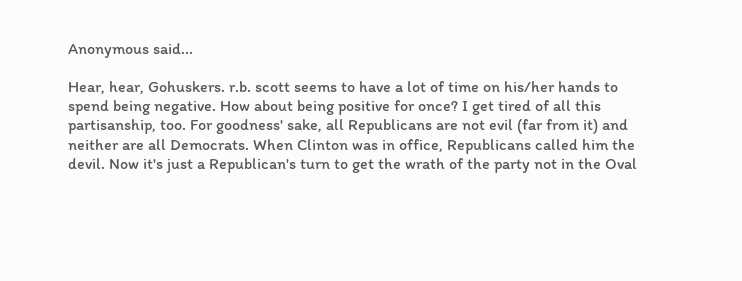Anonymous said...

Hear, hear, Gohuskers. r.b. scott seems to have a lot of time on his/her hands to spend being negative. How about being positive for once? I get tired of all this partisanship, too. For goodness' sake, all Republicans are not evil (far from it) and neither are all Democrats. When Clinton was in office, Republicans called him the devil. Now it's just a Republican's turn to get the wrath of the party not in the Oval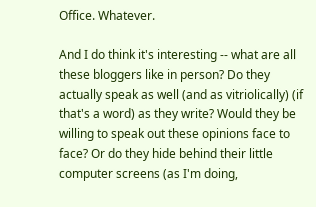Office. Whatever.

And I do think it's interesting -- what are all these bloggers like in person? Do they actually speak as well (and as vitriolically) (if that's a word) as they write? Would they be willing to speak out these opinions face to face? Or do they hide behind their little computer screens (as I'm doing,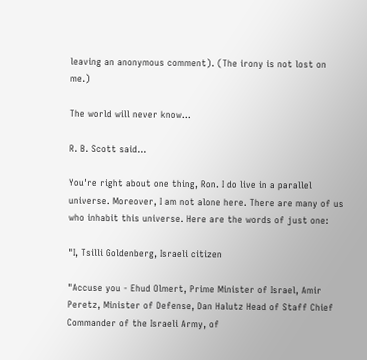leaving an anonymous comment). (The irony is not lost on me.)

The world will never know...

R. B. Scott said...

You're right about one thing, Ron. I do live in a parallel universe. Moreover, I am not alone here. There are many of us who inhabit this universe. Here are the words of just one:

"I, Tsilli Goldenberg, Israeli citizen

"Accuse you - Ehud Olmert, Prime Minister of Israel, Amir Peretz, Minister of Defense, Dan Halutz Head of Staff Chief Commander of the Israeli Army, of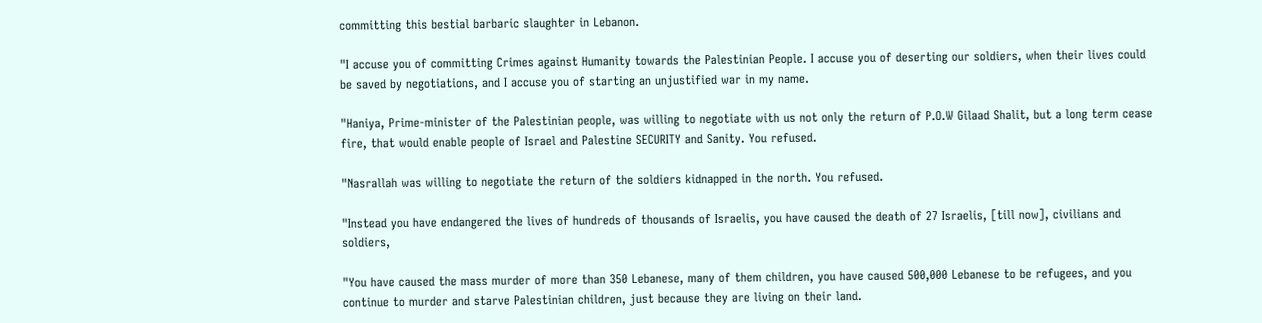committing this bestial barbaric slaughter in Lebanon.

"I accuse you of committing Crimes against Humanity towards the Palestinian People. I accuse you of deserting our soldiers, when their lives could be saved by negotiations, and I accuse you of starting an unjustified war in my name.

"Haniya, Prime-minister of the Palestinian people, was willing to negotiate with us not only the return of P.O.W Gilaad Shalit, but a long term cease fire, that would enable people of Israel and Palestine SECURITY and Sanity. You refused.

"Nasrallah was willing to negotiate the return of the soldiers kidnapped in the north. You refused.

"Instead you have endangered the lives of hundreds of thousands of Israelis, you have caused the death of 27 Israelis, [till now], civilians and soldiers,

"You have caused the mass murder of more than 350 Lebanese, many of them children, you have caused 500,000 Lebanese to be refugees, and you continue to murder and starve Palestinian children, just because they are living on their land.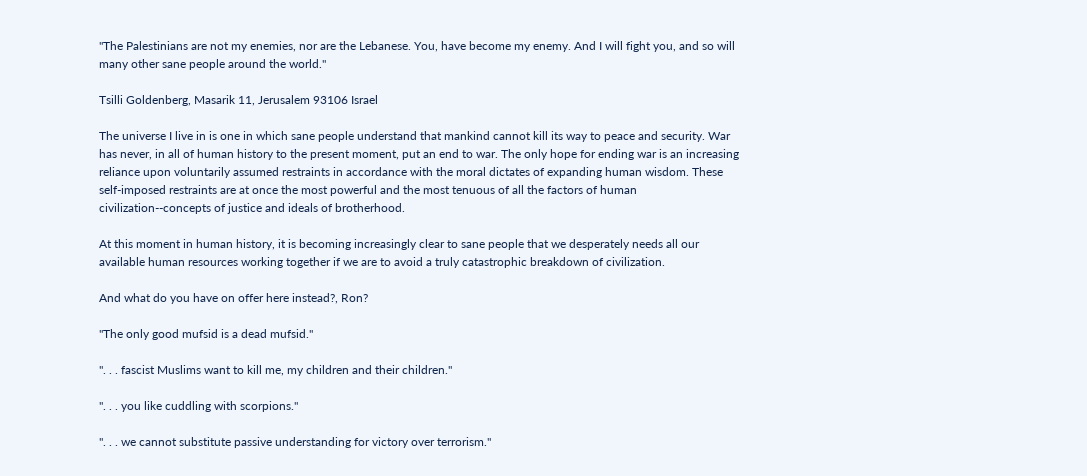"The Palestinians are not my enemies, nor are the Lebanese. You, have become my enemy. And I will fight you, and so will many other sane people around the world."

Tsilli Goldenberg, Masarik 11, Jerusalem 93106 Israel

The universe I live in is one in which sane people understand that mankind cannot kill its way to peace and security. War has never, in all of human history to the present moment, put an end to war. The only hope for ending war is an increasing reliance upon voluntarily assumed restraints in accordance with the moral dictates of expanding human wisdom. These self-imposed restraints are at once the most powerful and the most tenuous of all the factors of human civilization--concepts of justice and ideals of brotherhood.

At this moment in human history, it is becoming increasingly clear to sane people that we desperately needs all our available human resources working together if we are to avoid a truly catastrophic breakdown of civilization.

And what do you have on offer here instead?, Ron?

"The only good mufsid is a dead mufsid."

". . . fascist Muslims want to kill me, my children and their children."

". . . you like cuddling with scorpions."

". . . we cannot substitute passive understanding for victory over terrorism."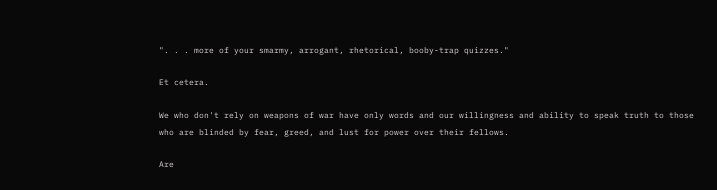". . . more of your smarmy, arrogant, rhetorical, booby-trap quizzes."

Et cetera.

We who don't rely on weapons of war have only words and our willingness and ability to speak truth to those who are blinded by fear, greed, and lust for power over their fellows.

Are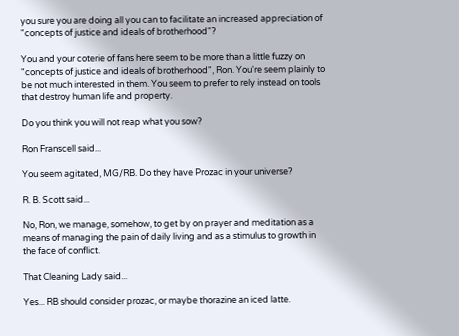you sure you are doing all you can to facilitate an increased appreciation of "concepts of justice and ideals of brotherhood"?

You and your coterie of fans here seem to be more than a little fuzzy on "concepts of justice and ideals of brotherhood", Ron. You're seem plainly to be not much interested in them. You seem to prefer to rely instead on tools that destroy human life and property.

Do you think you will not reap what you sow?

Ron Franscell said...

You seem agitated, MG/RB. Do they have Prozac in your universe?

R. B. Scott said...

No, Ron, we manage, somehow, to get by on prayer and meditation as a means of managing the pain of daily living and as a stimulus to growth in the face of conflict.

That Cleaning Lady said...

Yes... RB should consider prozac, or maybe thorazine an iced latte.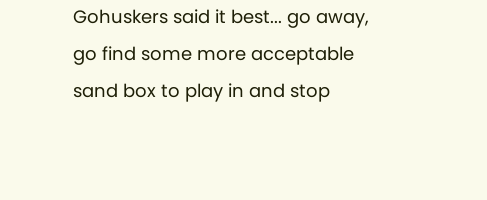Gohuskers said it best... go away, go find some more acceptable sand box to play in and stop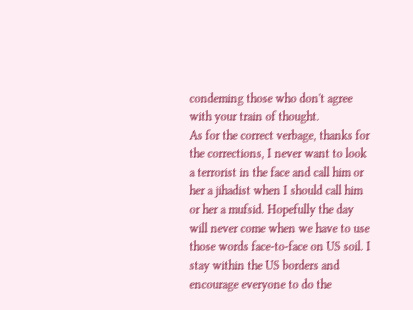condeming those who don't agree with your train of thought.
As for the correct verbage, thanks for the corrections, I never want to look a terrorist in the face and call him or her a jihadist when I should call him or her a mufsid. Hopefully the day will never come when we have to use those words face-to-face on US soil. I stay within the US borders and encourage everyone to do the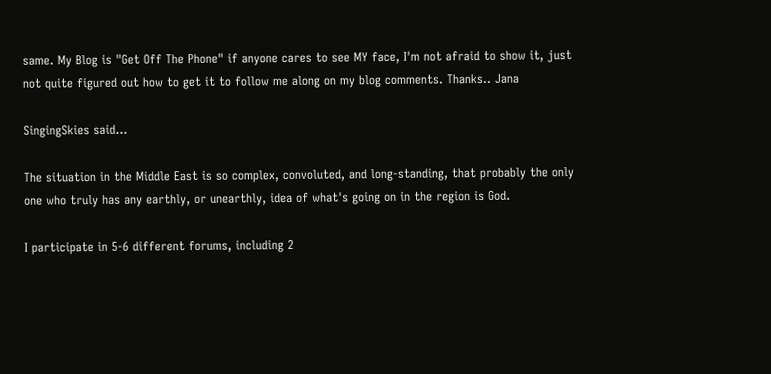same. My Blog is "Get Off The Phone" if anyone cares to see MY face, I'm not afraid to show it, just not quite figured out how to get it to follow me along on my blog comments. Thanks.. Jana

SingingSkies said...

The situation in the Middle East is so complex, convoluted, and long-standing, that probably the only one who truly has any earthly, or unearthly, idea of what's going on in the region is God.

I participate in 5-6 different forums, including 2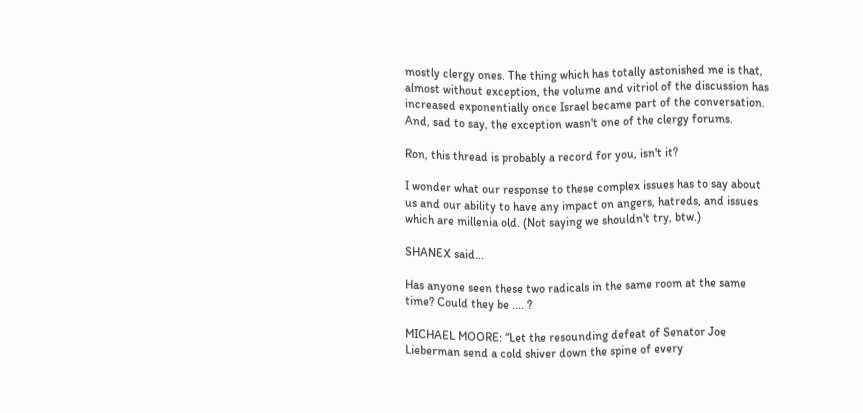mostly clergy ones. The thing which has totally astonished me is that, almost without exception, the volume and vitriol of the discussion has increased exponentially once Israel became part of the conversation. And, sad to say, the exception wasn't one of the clergy forums.

Ron, this thread is probably a record for you, isn't it?

I wonder what our response to these complex issues has to say about us and our ability to have any impact on angers, hatreds, and issues which are millenia old. (Not saying we shouldn't try, btw.)

SHANEX said...

Has anyone seen these two radicals in the same room at the same time? Could they be .... ?

MICHAEL MOORE: “Let the resounding defeat of Senator Joe Lieberman send a cold shiver down the spine of every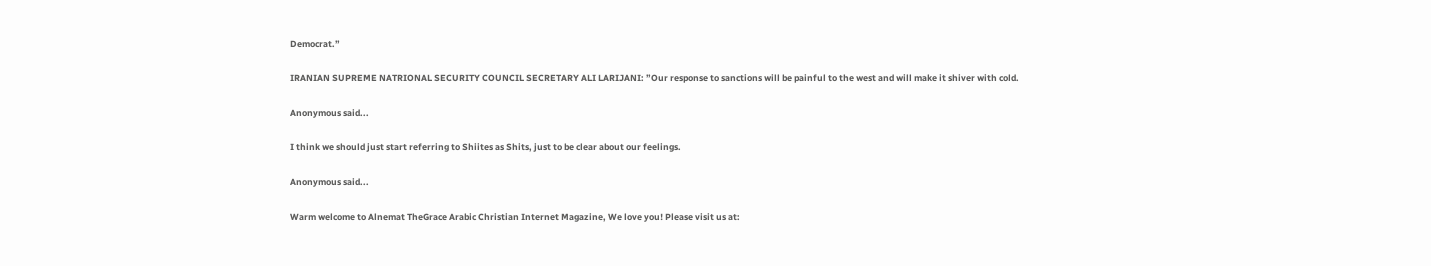Democrat.”

IRANIAN SUPREME NATRIONAL SECURITY COUNCIL SECRETARY ALI LARIJANI: ”Our response to sanctions will be painful to the west and will make it shiver with cold.

Anonymous said...

I think we should just start referring to Shiites as Shits, just to be clear about our feelings.

Anonymous said...

Warm welcome to Alnemat TheGrace Arabic Christian Internet Magazine, We love you! Please visit us at: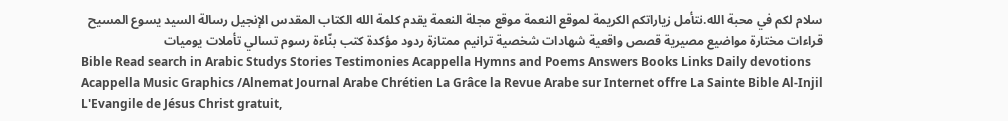سلام لكم في محبة الله.نتأمل زياراتكم الكريمة لموقع النعمة موقع مجلة النعمة يقدم كلمة الله الكتاب المقدس الإنجيل رسالة السيد يسوع المسيح قراءات مختارة مواضيع مصيرية قصص واقعية شهادات شخصية ترانيم ممتازة ردود مؤكدة كتب بنّاءة رسوم تسالي تأملات يوميات
Bible Read search in Arabic Studys Stories Testimonies Acappella Hymns and Poems Answers Books Links Daily devotions Acappella Music Graphics /Alnemat Journal Arabe Chrétien La Grâce la Revue Arabe sur Internet offre La Sainte Bible Al-Injil L'Evangile de Jésus Christ gratuit,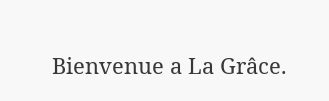Bienvenue a La Grâce.